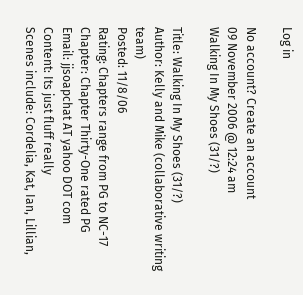Log in

No account? Create an account
09 November 2006 @ 12:24 am
Walking In My Shoes (31/?)

Title: Walking In My Shoes (31/?)
Author: Kelly and Mike (collaborative writing team)
Posted: 11/8/06
Rating: Chapters range from PG to NC-17
Chapter: Chapter Thirty-One rated PG
Email: jjsoapchat AT yahoo DOT com
Content: Its just fluff really
Scenes include: Cordelia, Kat, Ian, Lillian,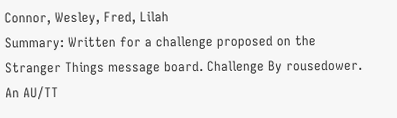Connor, Wesley, Fred, Lilah
Summary: Written for a challenge proposed on the Stranger Things message board. Challenge By rousedower. An AU/TT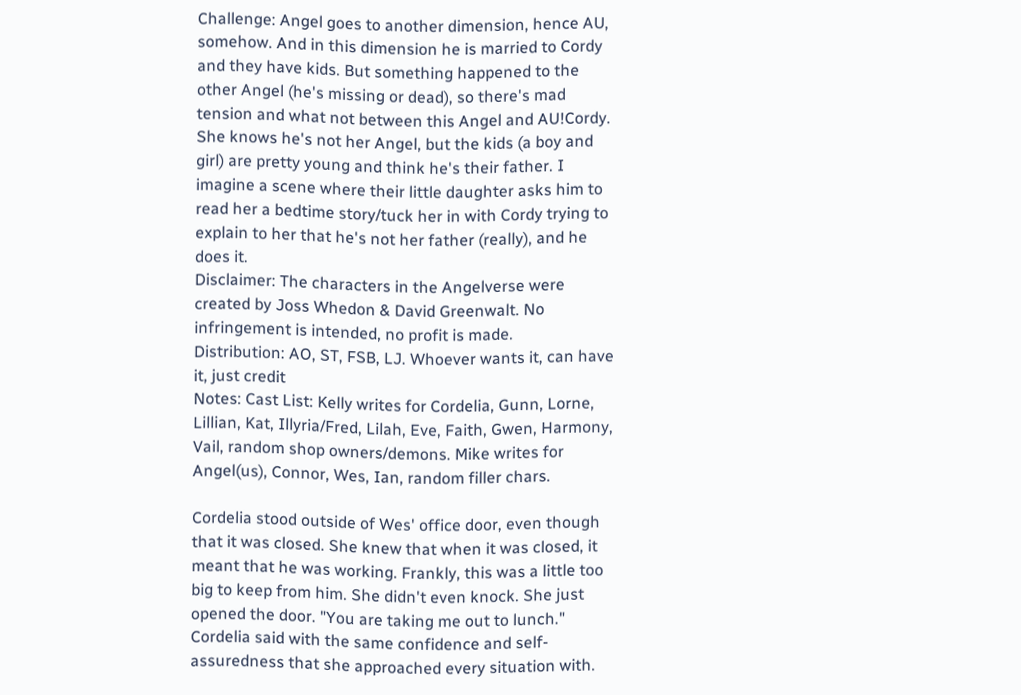Challenge: Angel goes to another dimension, hence AU, somehow. And in this dimension he is married to Cordy and they have kids. But something happened to the other Angel (he's missing or dead), so there's mad tension and what not between this Angel and AU!Cordy. She knows he's not her Angel, but the kids (a boy and girl) are pretty young and think he's their father. I imagine a scene where their little daughter asks him to read her a bedtime story/tuck her in with Cordy trying to explain to her that he's not her father (really), and he does it.
Disclaimer: The characters in the Angelverse were created by Joss Whedon & David Greenwalt. No infringement is intended, no profit is made.
Distribution: AO, ST, FSB, LJ. Whoever wants it, can have it, just credit
Notes: Cast List: Kelly writes for Cordelia, Gunn, Lorne, Lillian, Kat, Illyria/Fred, Lilah, Eve, Faith, Gwen, Harmony, Vail, random shop owners/demons. Mike writes for Angel(us), Connor, Wes, Ian, random filler chars.

Cordelia stood outside of Wes' office door, even though that it was closed. She knew that when it was closed, it meant that he was working. Frankly, this was a little too big to keep from him. She didn't even knock. She just opened the door. "You are taking me out to lunch." Cordelia said with the same confidence and self-assuredness that she approached every situation with.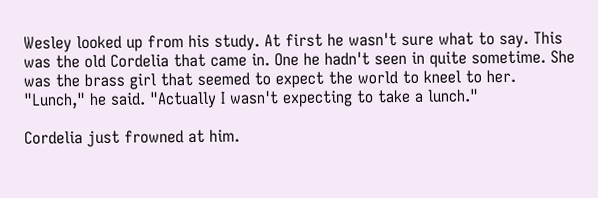Wesley looked up from his study. At first he wasn't sure what to say. This was the old Cordelia that came in. One he hadn't seen in quite sometime. She was the brass girl that seemed to expect the world to kneel to her. "Lunch," he said. "Actually I wasn't expecting to take a lunch."

Cordelia just frowned at him.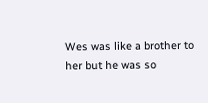Wes was like a brother to her but he was so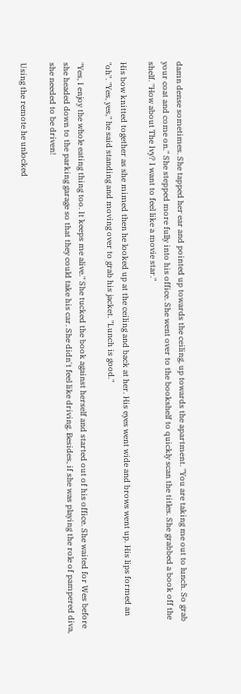damn dense sometimes. She tapped her ear and pointed up towards the ceiling, up towards the apartment. "You are taking me out to lunch. So grab your coat and come on." She stepped more fully into his office. She went over to the bookshelf to quickly scan the titles. She grabbed a book off the shelf. "How about The Ivy? I want to feel like a movie star."

His bow knitted together as she mimed then he looked up at the ceiling and back at her. His eyes went wide and brows went up. His lips formed an "oh". "Yes, yes," he said standing and moving over to grab his jacket. "Lunch is good."

"Yes, I enjoy the whole eating thing too. It keeps me alive." She tucked the book against herself and started out of his office. She waited for Wes before she headed down to the parking garage so that they could take his car. She didn't feel like driving. Besides, if she was playing the role of pampered diva, she needed to be driven!

Using the remote he unlocked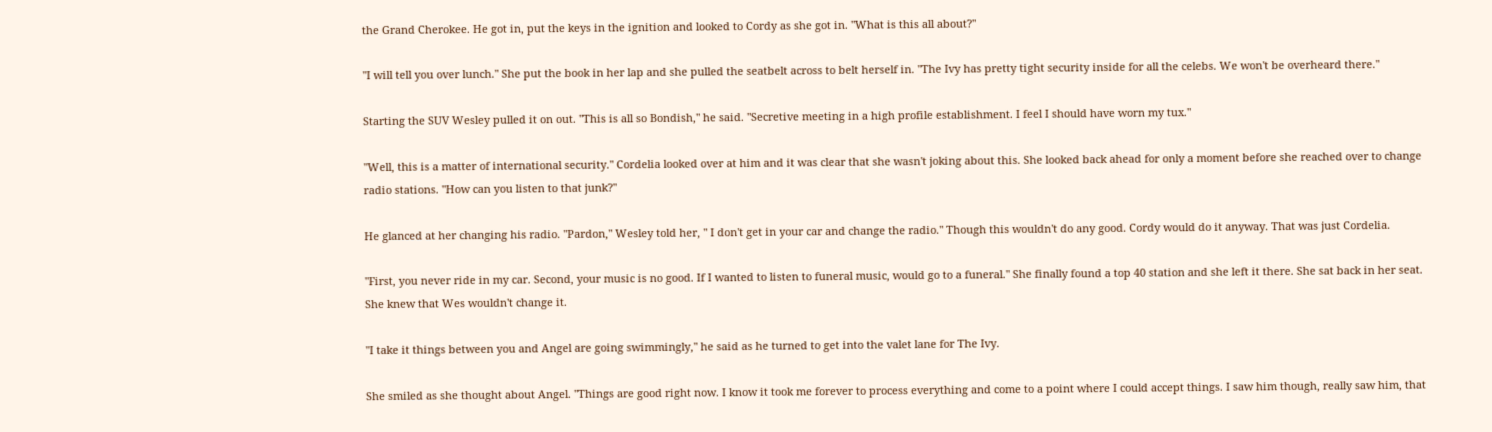the Grand Cherokee. He got in, put the keys in the ignition and looked to Cordy as she got in. "What is this all about?"

"I will tell you over lunch." She put the book in her lap and she pulled the seatbelt across to belt herself in. "The Ivy has pretty tight security inside for all the celebs. We won't be overheard there."

Starting the SUV Wesley pulled it on out. "This is all so Bondish," he said. "Secretive meeting in a high profile establishment. I feel I should have worn my tux."

"Well, this is a matter of international security." Cordelia looked over at him and it was clear that she wasn't joking about this. She looked back ahead for only a moment before she reached over to change radio stations. "How can you listen to that junk?"

He glanced at her changing his radio. "Pardon," Wesley told her, " I don't get in your car and change the radio." Though this wouldn't do any good. Cordy would do it anyway. That was just Cordelia.

"First, you never ride in my car. Second, your music is no good. If I wanted to listen to funeral music, would go to a funeral." She finally found a top 40 station and she left it there. She sat back in her seat. She knew that Wes wouldn't change it.

"I take it things between you and Angel are going swimmingly," he said as he turned to get into the valet lane for The Ivy.

She smiled as she thought about Angel. "Things are good right now. I know it took me forever to process everything and come to a point where I could accept things. I saw him though, really saw him, that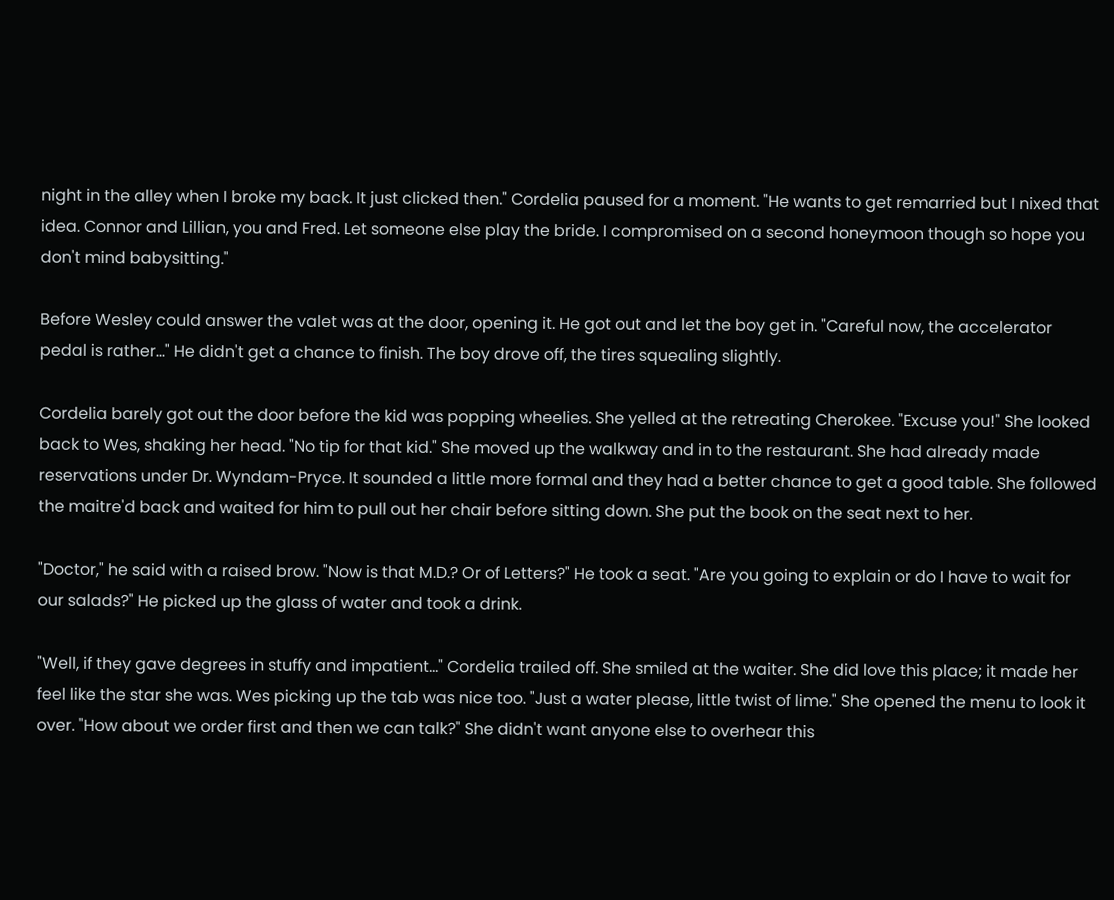night in the alley when I broke my back. It just clicked then." Cordelia paused for a moment. "He wants to get remarried but I nixed that idea. Connor and Lillian, you and Fred. Let someone else play the bride. I compromised on a second honeymoon though so hope you don't mind babysitting."

Before Wesley could answer the valet was at the door, opening it. He got out and let the boy get in. "Careful now, the accelerator pedal is rather..." He didn't get a chance to finish. The boy drove off, the tires squealing slightly.

Cordelia barely got out the door before the kid was popping wheelies. She yelled at the retreating Cherokee. "Excuse you!" She looked back to Wes, shaking her head. "No tip for that kid." She moved up the walkway and in to the restaurant. She had already made reservations under Dr. Wyndam-Pryce. It sounded a little more formal and they had a better chance to get a good table. She followed the maitre'd back and waited for him to pull out her chair before sitting down. She put the book on the seat next to her.

"Doctor," he said with a raised brow. "Now is that M.D.? Or of Letters?" He took a seat. "Are you going to explain or do I have to wait for our salads?" He picked up the glass of water and took a drink.

"Well, if they gave degrees in stuffy and impatient..." Cordelia trailed off. She smiled at the waiter. She did love this place; it made her feel like the star she was. Wes picking up the tab was nice too. "Just a water please, little twist of lime." She opened the menu to look it over. "How about we order first and then we can talk?" She didn't want anyone else to overhear this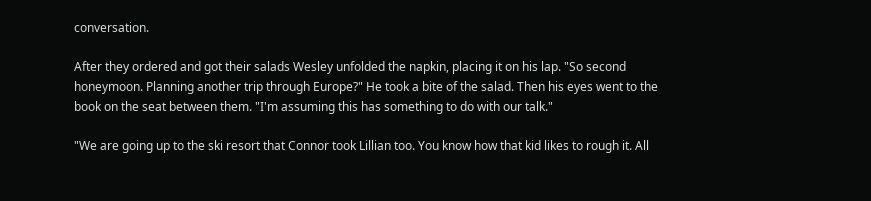conversation.

After they ordered and got their salads Wesley unfolded the napkin, placing it on his lap. "So second honeymoon. Planning another trip through Europe?" He took a bite of the salad. Then his eyes went to the book on the seat between them. "I'm assuming this has something to do with our talk."

"We are going up to the ski resort that Connor took Lillian too. You know how that kid likes to rough it. All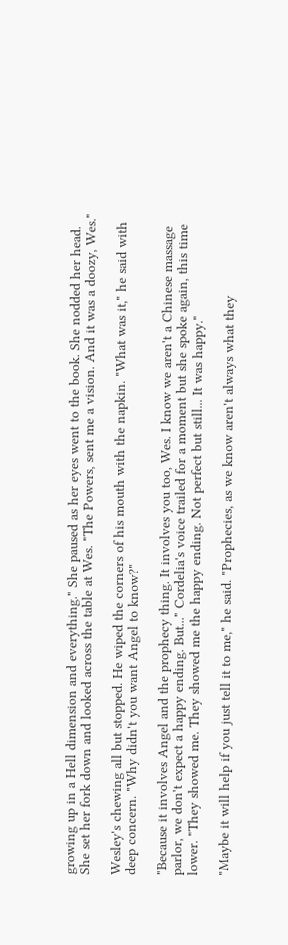growing up in a Hell dimension and everything." She paused as her eyes went to the book. She nodded her head. She set her fork down and looked across the table at Wes. "The Powers, sent me a vision. And it was a doozy, Wes."

Wesley's chewing all but stopped. He wiped the corners of his mouth with the napkin. "What was it," he said with deep concern. "Why didn't you want Angel to know?"

"Because it involves Angel and the prophecy thing. It involves you too, Wes. I know we aren't a Chinese massage parlor, we don't expect a happy ending. But..." Cordelia's voice trailed for a moment but she spoke again, this time lower. "They showed me. They showed me the happy ending. Not perfect but still... It was happy."

"Maybe it will help if you just tell it to me," he said. "Prophecies, as we know aren't always what they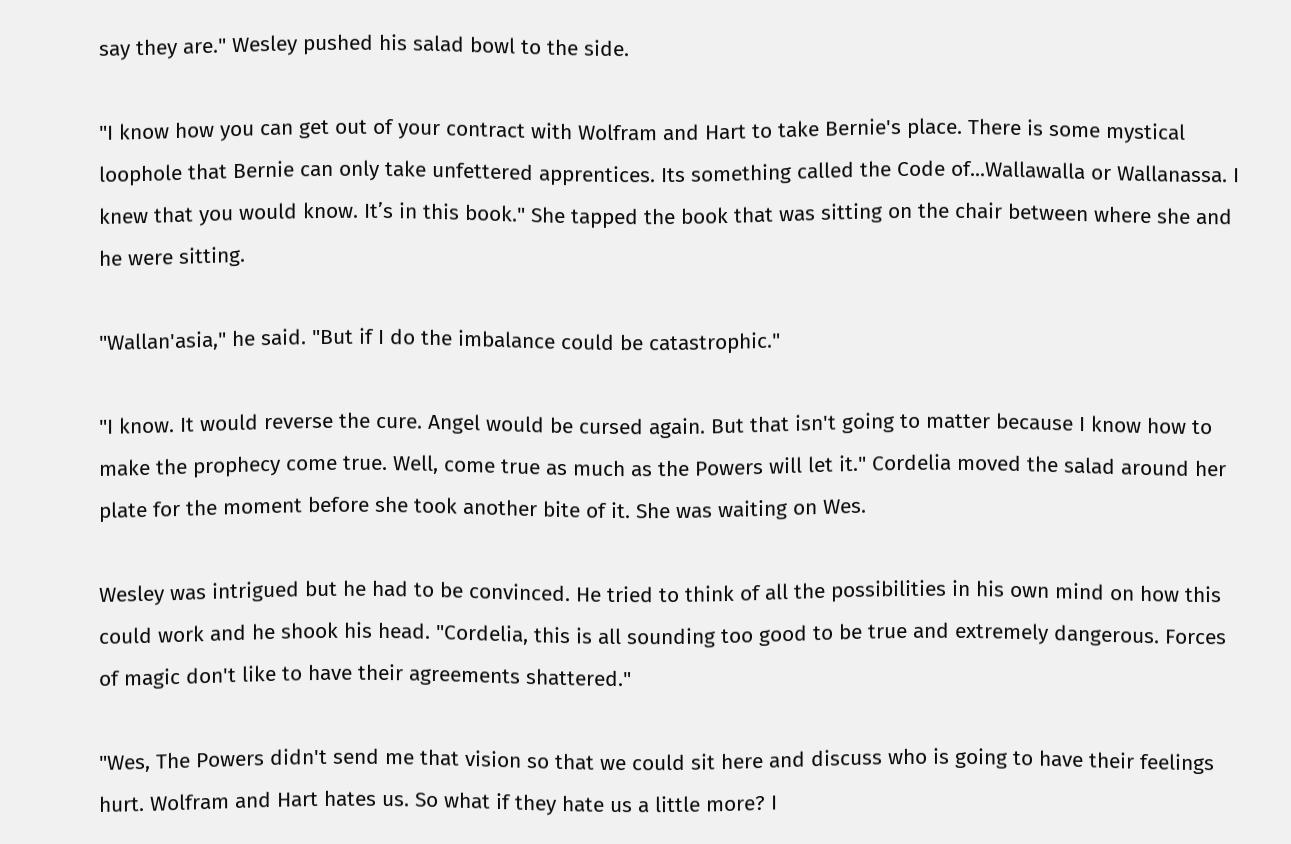say they are." Wesley pushed his salad bowl to the side.

"I know how you can get out of your contract with Wolfram and Hart to take Bernie's place. There is some mystical loophole that Bernie can only take unfettered apprentices. Its something called the Code of...Wallawalla or Wallanassa. I knew that you would know. It’s in this book." She tapped the book that was sitting on the chair between where she and he were sitting.

"Wallan'asia," he said. "But if I do the imbalance could be catastrophic."

"I know. It would reverse the cure. Angel would be cursed again. But that isn't going to matter because I know how to make the prophecy come true. Well, come true as much as the Powers will let it." Cordelia moved the salad around her plate for the moment before she took another bite of it. She was waiting on Wes.

Wesley was intrigued but he had to be convinced. He tried to think of all the possibilities in his own mind on how this could work and he shook his head. "Cordelia, this is all sounding too good to be true and extremely dangerous. Forces of magic don't like to have their agreements shattered."

"Wes, The Powers didn't send me that vision so that we could sit here and discuss who is going to have their feelings hurt. Wolfram and Hart hates us. So what if they hate us a little more? I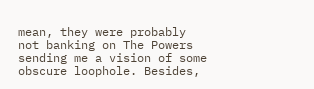mean, they were probably not banking on The Powers sending me a vision of some obscure loophole. Besides,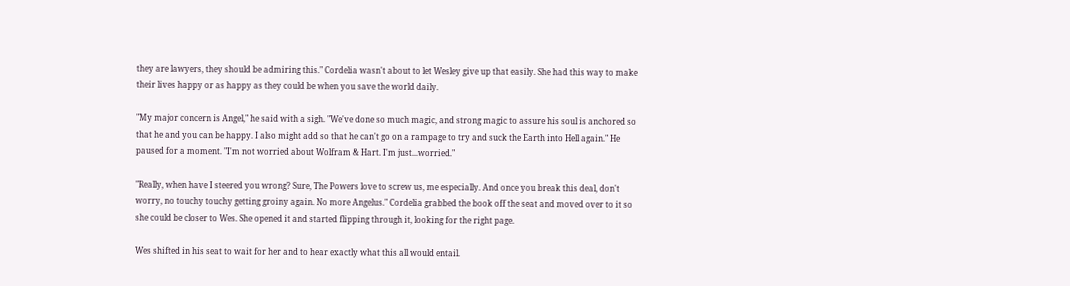they are lawyers, they should be admiring this." Cordelia wasn't about to let Wesley give up that easily. She had this way to make their lives happy or as happy as they could be when you save the world daily.

"My major concern is Angel," he said with a sigh. "We've done so much magic, and strong magic to assure his soul is anchored so that he and you can be happy. I also might add so that he can't go on a rampage to try and suck the Earth into Hell again." He paused for a moment. "I'm not worried about Wolfram & Hart. I'm just...worried."

"Really, when have I steered you wrong? Sure, The Powers love to screw us, me especially. And once you break this deal, don't worry, no touchy touchy getting groiny again. No more Angelus." Cordelia grabbed the book off the seat and moved over to it so she could be closer to Wes. She opened it and started flipping through it, looking for the right page.

Wes shifted in his seat to wait for her and to hear exactly what this all would entail.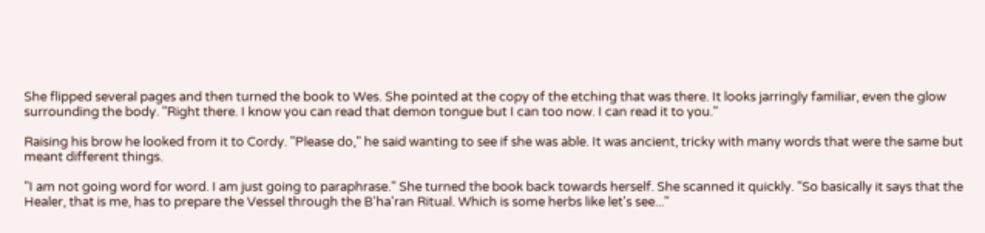She flipped several pages and then turned the book to Wes. She pointed at the copy of the etching that was there. It looks jarringly familiar, even the glow surrounding the body. "Right there. I know you can read that demon tongue but I can too now. I can read it to you."

Raising his brow he looked from it to Cordy. "Please do," he said wanting to see if she was able. It was ancient, tricky with many words that were the same but meant different things.

"I am not going word for word. I am just going to paraphrase." She turned the book back towards herself. She scanned it quickly. "So basically it says that the Healer, that is me, has to prepare the Vessel through the B'ha'ran Ritual. Which is some herbs like let's see..."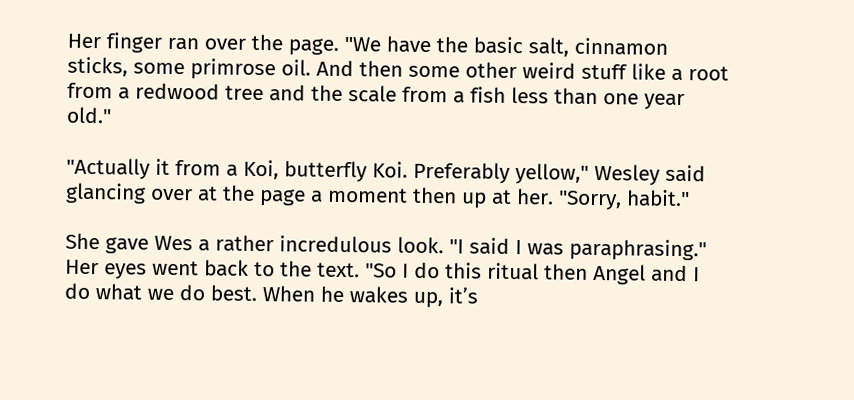Her finger ran over the page. "We have the basic salt, cinnamon sticks, some primrose oil. And then some other weird stuff like a root from a redwood tree and the scale from a fish less than one year old."

"Actually it from a Koi, butterfly Koi. Preferably yellow," Wesley said glancing over at the page a moment then up at her. "Sorry, habit."

She gave Wes a rather incredulous look. "I said I was paraphrasing." Her eyes went back to the text. "So I do this ritual then Angel and I do what we do best. When he wakes up, it’s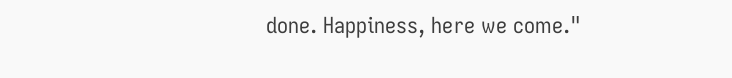done. Happiness, here we come."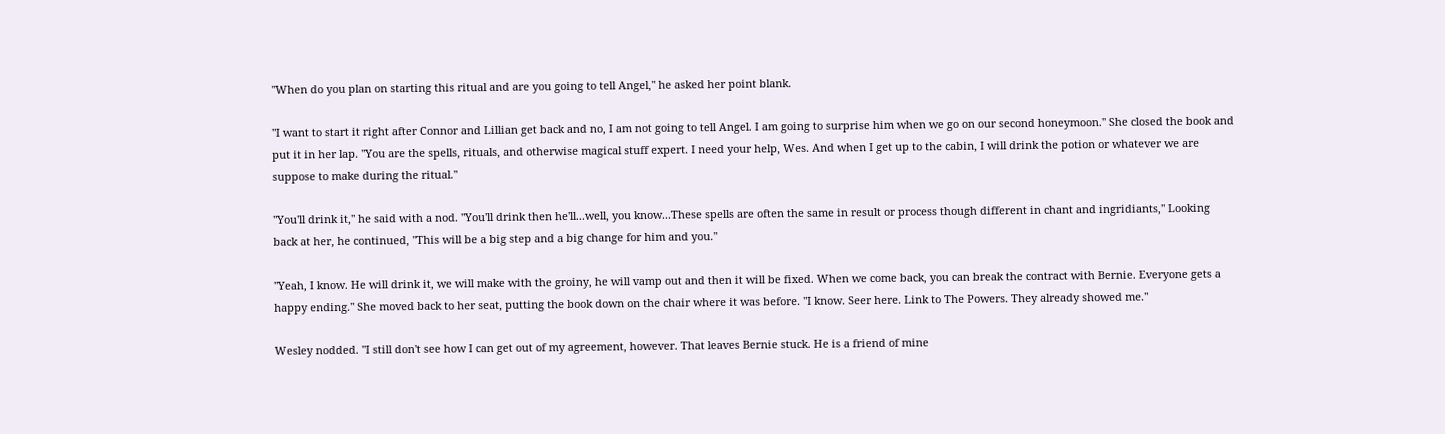"When do you plan on starting this ritual and are you going to tell Angel," he asked her point blank.

"I want to start it right after Connor and Lillian get back and no, I am not going to tell Angel. I am going to surprise him when we go on our second honeymoon." She closed the book and put it in her lap. "You are the spells, rituals, and otherwise magical stuff expert. I need your help, Wes. And when I get up to the cabin, I will drink the potion or whatever we are suppose to make during the ritual."

"You'll drink it," he said with a nod. "You'll drink then he'll...well, you know...These spells are often the same in result or process though different in chant and ingridiants," Looking back at her, he continued, "This will be a big step and a big change for him and you."

"Yeah, I know. He will drink it, we will make with the groiny, he will vamp out and then it will be fixed. When we come back, you can break the contract with Bernie. Everyone gets a happy ending." She moved back to her seat, putting the book down on the chair where it was before. "I know. Seer here. Link to The Powers. They already showed me."

Wesley nodded. "I still don't see how I can get out of my agreement, however. That leaves Bernie stuck. He is a friend of mine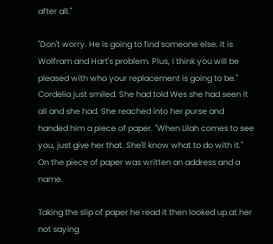after all."

"Don't worry. He is going to find someone else. It is Wolfram and Hart's problem. Plus, I think you will be pleased with who your replacement is going to be." Cordelia just smiled. She had told Wes she had seen it all and she had. She reached into her purse and handed him a piece of paper. "When Lilah comes to see you, just give her that. She'll know what to do with it." On the piece of paper was written an address and a name.

Taking the slip of paper he read it then looked up at her not saying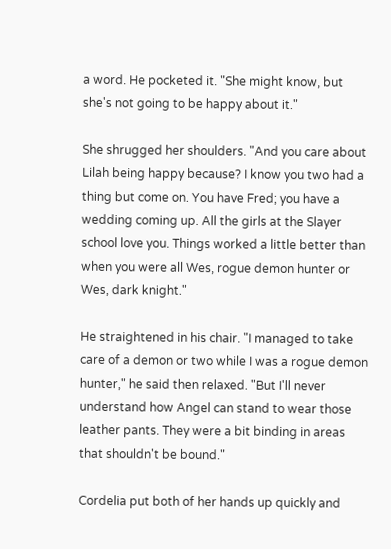a word. He pocketed it. "She might know, but she's not going to be happy about it."

She shrugged her shoulders. "And you care about Lilah being happy because? I know you two had a thing but come on. You have Fred; you have a wedding coming up. All the girls at the Slayer school love you. Things worked a little better than when you were all Wes, rogue demon hunter or Wes, dark knight."

He straightened in his chair. "I managed to take care of a demon or two while I was a rogue demon hunter," he said then relaxed. "But I'll never understand how Angel can stand to wear those leather pants. They were a bit binding in areas that shouldn't be bound."

Cordelia put both of her hands up quickly and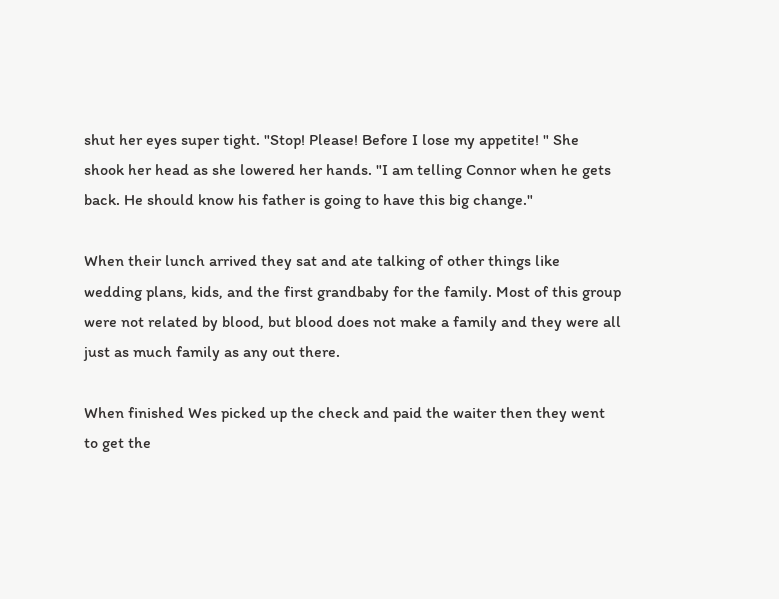shut her eyes super tight. "Stop! Please! Before I lose my appetite! " She shook her head as she lowered her hands. "I am telling Connor when he gets back. He should know his father is going to have this big change."

When their lunch arrived they sat and ate talking of other things like wedding plans, kids, and the first grandbaby for the family. Most of this group were not related by blood, but blood does not make a family and they were all just as much family as any out there.

When finished Wes picked up the check and paid the waiter then they went to get the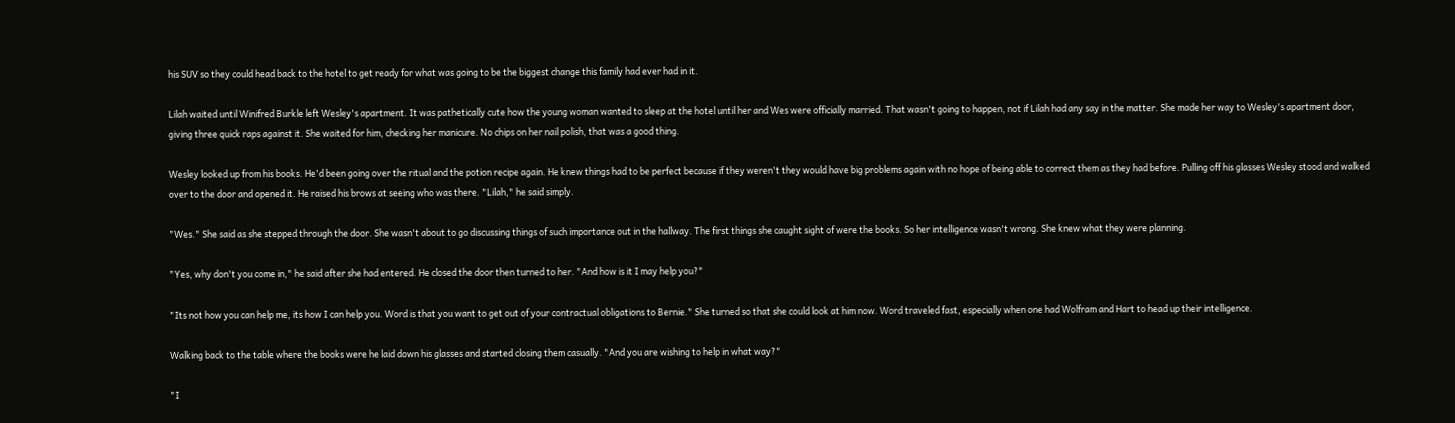his SUV so they could head back to the hotel to get ready for what was going to be the biggest change this family had ever had in it.

Lilah waited until Winifred Burkle left Wesley's apartment. It was pathetically cute how the young woman wanted to sleep at the hotel until her and Wes were officially married. That wasn't going to happen, not if Lilah had any say in the matter. She made her way to Wesley's apartment door, giving three quick raps against it. She waited for him, checking her manicure. No chips on her nail polish, that was a good thing.

Wesley looked up from his books. He'd been going over the ritual and the potion recipe again. He knew things had to be perfect because if they weren't they would have big problems again with no hope of being able to correct them as they had before. Pulling off his glasses Wesley stood and walked over to the door and opened it. He raised his brows at seeing who was there. "Lilah," he said simply.

"Wes." She said as she stepped through the door. She wasn't about to go discussing things of such importance out in the hallway. The first things she caught sight of were the books. So her intelligence wasn't wrong. She knew what they were planning.

"Yes, why don't you come in," he said after she had entered. He closed the door then turned to her. "And how is it I may help you?"

"Its not how you can help me, its how I can help you. Word is that you want to get out of your contractual obligations to Bernie." She turned so that she could look at him now. Word traveled fast, especially when one had Wolfram and Hart to head up their intelligence.

Walking back to the table where the books were he laid down his glasses and started closing them casually. "And you are wishing to help in what way?"

"I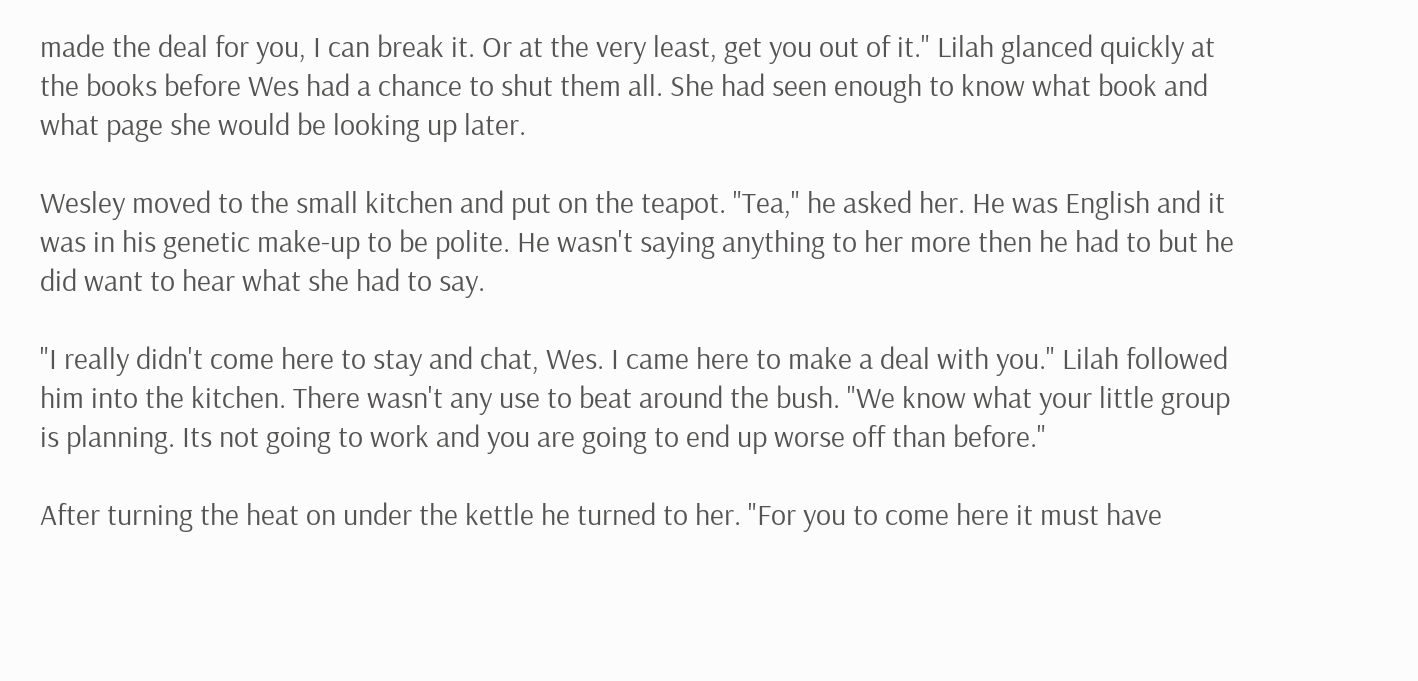made the deal for you, I can break it. Or at the very least, get you out of it." Lilah glanced quickly at the books before Wes had a chance to shut them all. She had seen enough to know what book and what page she would be looking up later.

Wesley moved to the small kitchen and put on the teapot. "Tea," he asked her. He was English and it was in his genetic make-up to be polite. He wasn't saying anything to her more then he had to but he did want to hear what she had to say.

"I really didn't come here to stay and chat, Wes. I came here to make a deal with you." Lilah followed him into the kitchen. There wasn't any use to beat around the bush. "We know what your little group is planning. Its not going to work and you are going to end up worse off than before."

After turning the heat on under the kettle he turned to her. "For you to come here it must have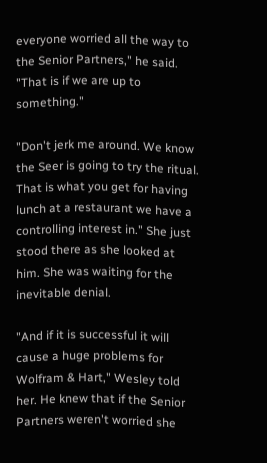everyone worried all the way to the Senior Partners," he said. "That is if we are up to something."

"Don't jerk me around. We know the Seer is going to try the ritual. That is what you get for having lunch at a restaurant we have a controlling interest in." She just stood there as she looked at him. She was waiting for the inevitable denial.

"And if it is successful it will cause a huge problems for Wolfram & Hart," Wesley told her. He knew that if the Senior Partners weren't worried she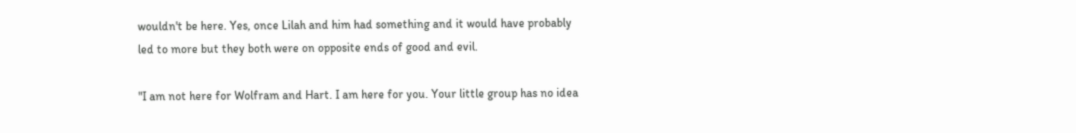wouldn't be here. Yes, once Lilah and him had something and it would have probably led to more but they both were on opposite ends of good and evil.

"I am not here for Wolfram and Hart. I am here for you. Your little group has no idea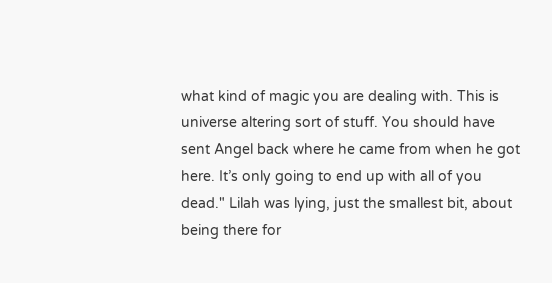what kind of magic you are dealing with. This is universe altering sort of stuff. You should have sent Angel back where he came from when he got here. It’s only going to end up with all of you dead." Lilah was lying, just the smallest bit, about being there for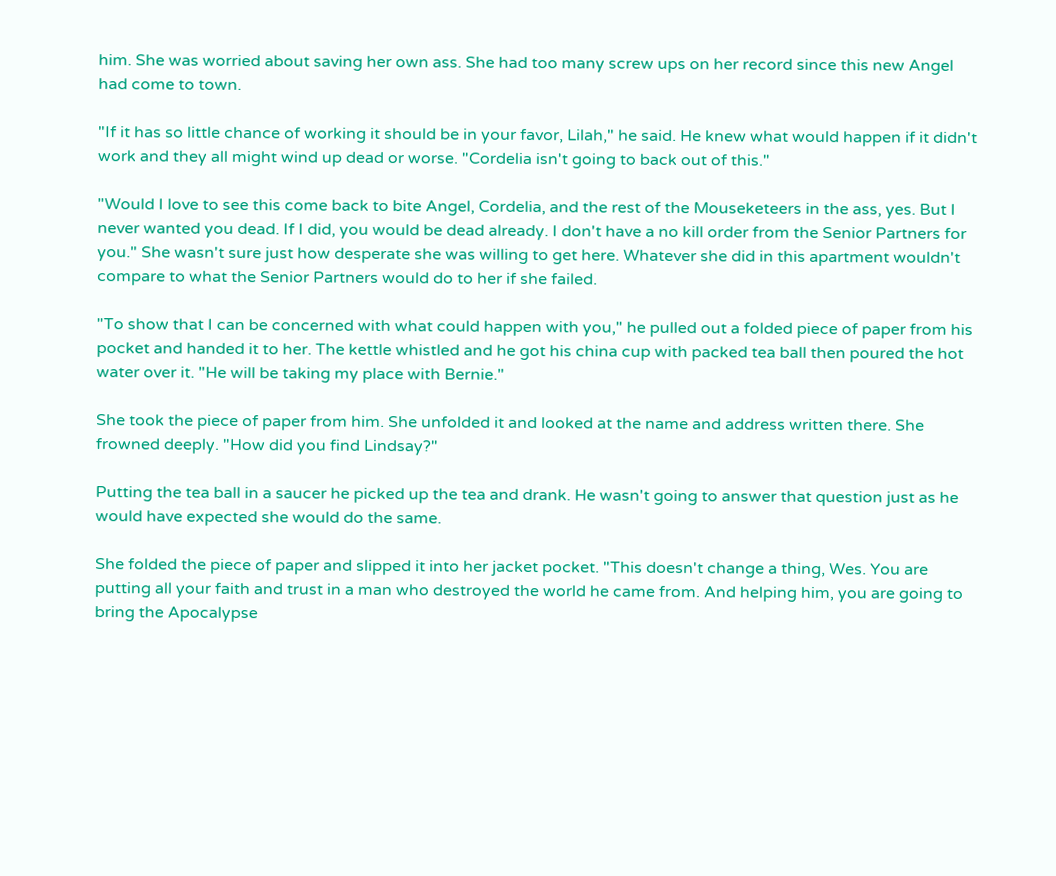him. She was worried about saving her own ass. She had too many screw ups on her record since this new Angel had come to town.

"If it has so little chance of working it should be in your favor, Lilah," he said. He knew what would happen if it didn't work and they all might wind up dead or worse. "Cordelia isn't going to back out of this."

"Would I love to see this come back to bite Angel, Cordelia, and the rest of the Mouseketeers in the ass, yes. But I never wanted you dead. If I did, you would be dead already. I don't have a no kill order from the Senior Partners for you." She wasn't sure just how desperate she was willing to get here. Whatever she did in this apartment wouldn't compare to what the Senior Partners would do to her if she failed.

"To show that I can be concerned with what could happen with you," he pulled out a folded piece of paper from his pocket and handed it to her. The kettle whistled and he got his china cup with packed tea ball then poured the hot water over it. "He will be taking my place with Bernie."

She took the piece of paper from him. She unfolded it and looked at the name and address written there. She frowned deeply. "How did you find Lindsay?"

Putting the tea ball in a saucer he picked up the tea and drank. He wasn't going to answer that question just as he would have expected she would do the same.

She folded the piece of paper and slipped it into her jacket pocket. "This doesn't change a thing, Wes. You are putting all your faith and trust in a man who destroyed the world he came from. And helping him, you are going to bring the Apocalypse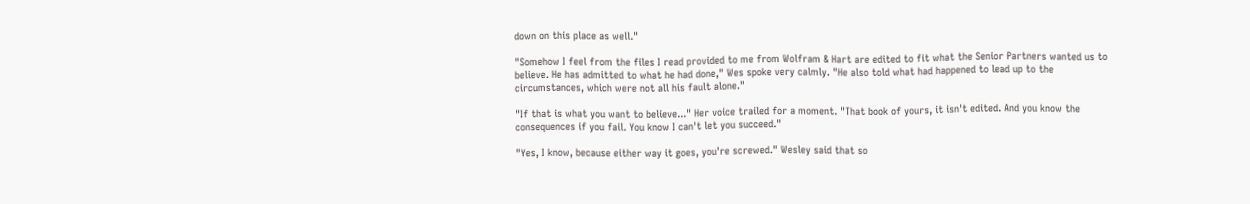down on this place as well."

"Somehow I feel from the files I read provided to me from Wolfram & Hart are edited to fit what the Senior Partners wanted us to believe. He has admitted to what he had done," Wes spoke very calmly. "He also told what had happened to lead up to the circumstances, which were not all his fault alone."

"If that is what you want to believe..." Her voice trailed for a moment. "That book of yours, it isn't edited. And you know the consequences if you fail. You know I can't let you succeed."

"Yes, I know, because either way it goes, you're screwed." Wesley said that so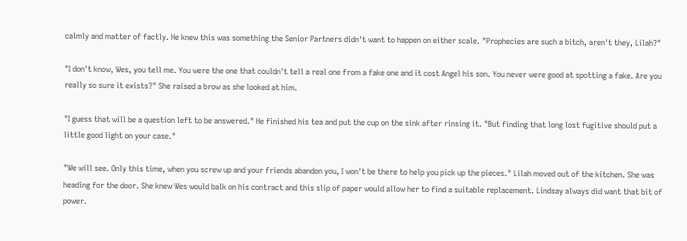calmly and matter of factly. He knew this was something the Senior Partners didn't want to happen on either scale. "Prophecies are such a bitch, aren't they, Lilah?"

"I don't know, Wes, you tell me. You were the one that couldn't tell a real one from a fake one and it cost Angel his son. You never were good at spotting a fake. Are you really so sure it exists?" She raised a brow as she looked at him.

"I guess that will be a question left to be answered." He finished his tea and put the cup on the sink after rinsing it. "But finding that long lost fugitive should put a little good light on your case."

"We will see. Only this time, when you screw up and your friends abandon you, I won't be there to help you pick up the pieces." Lilah moved out of the kitchen. She was heading for the door. She knew Wes would balk on his contract and this slip of paper would allow her to find a suitable replacement. Lindsay always did want that bit of power.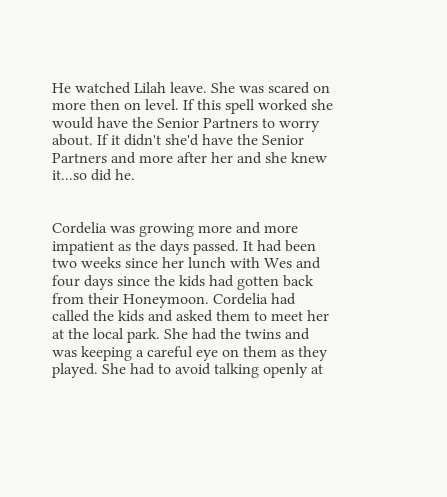He watched Lilah leave. She was scared on more then on level. If this spell worked she would have the Senior Partners to worry about. If it didn't she'd have the Senior Partners and more after her and she knew it...so did he.


Cordelia was growing more and more impatient as the days passed. It had been two weeks since her lunch with Wes and four days since the kids had gotten back from their Honeymoon. Cordelia had called the kids and asked them to meet her at the local park. She had the twins and was keeping a careful eye on them as they played. She had to avoid talking openly at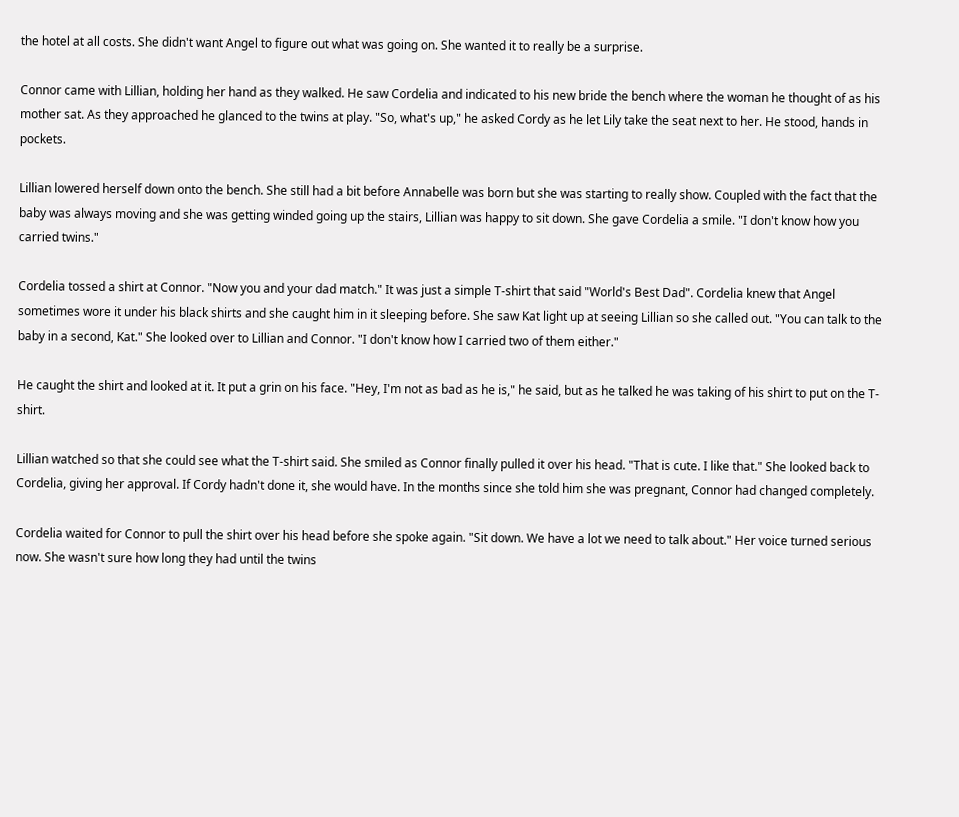the hotel at all costs. She didn't want Angel to figure out what was going on. She wanted it to really be a surprise.

Connor came with Lillian, holding her hand as they walked. He saw Cordelia and indicated to his new bride the bench where the woman he thought of as his mother sat. As they approached he glanced to the twins at play. "So, what's up," he asked Cordy as he let Lily take the seat next to her. He stood, hands in pockets.

Lillian lowered herself down onto the bench. She still had a bit before Annabelle was born but she was starting to really show. Coupled with the fact that the baby was always moving and she was getting winded going up the stairs, Lillian was happy to sit down. She gave Cordelia a smile. "I don't know how you carried twins."

Cordelia tossed a shirt at Connor. "Now you and your dad match." It was just a simple T-shirt that said "World's Best Dad". Cordelia knew that Angel sometimes wore it under his black shirts and she caught him in it sleeping before. She saw Kat light up at seeing Lillian so she called out. "You can talk to the baby in a second, Kat." She looked over to Lillian and Connor. "I don't know how I carried two of them either."

He caught the shirt and looked at it. It put a grin on his face. "Hey, I'm not as bad as he is," he said, but as he talked he was taking of his shirt to put on the T-shirt.

Lillian watched so that she could see what the T-shirt said. She smiled as Connor finally pulled it over his head. "That is cute. I like that." She looked back to Cordelia, giving her approval. If Cordy hadn't done it, she would have. In the months since she told him she was pregnant, Connor had changed completely.

Cordelia waited for Connor to pull the shirt over his head before she spoke again. "Sit down. We have a lot we need to talk about." Her voice turned serious now. She wasn't sure how long they had until the twins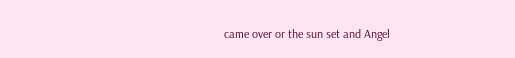came over or the sun set and Angel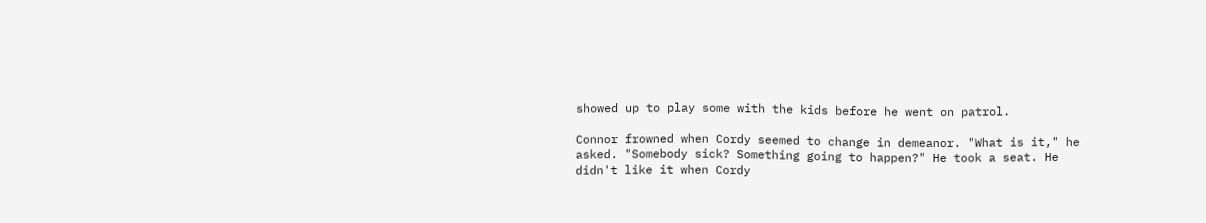showed up to play some with the kids before he went on patrol.

Connor frowned when Cordy seemed to change in demeanor. "What is it," he asked. "Somebody sick? Something going to happen?" He took a seat. He didn't like it when Cordy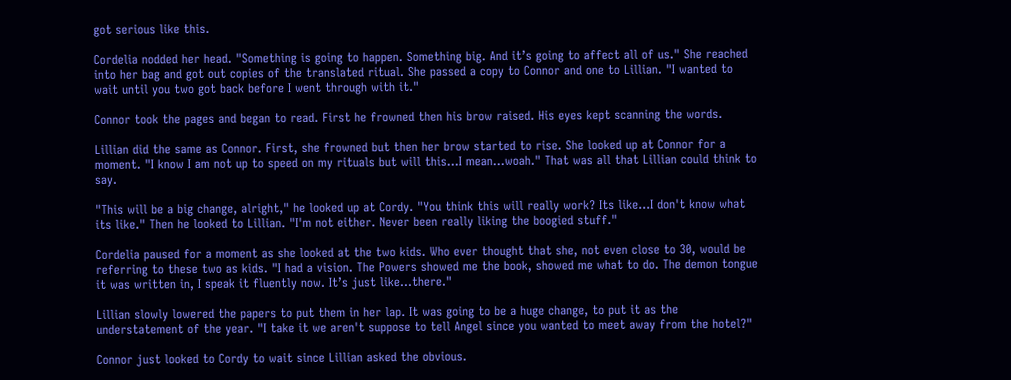got serious like this.

Cordelia nodded her head. "Something is going to happen. Something big. And it’s going to affect all of us." She reached into her bag and got out copies of the translated ritual. She passed a copy to Connor and one to Lillian. "I wanted to wait until you two got back before I went through with it."

Connor took the pages and began to read. First he frowned then his brow raised. His eyes kept scanning the words.

Lillian did the same as Connor. First, she frowned but then her brow started to rise. She looked up at Connor for a moment. "I know I am not up to speed on my rituals but will this...I mean...woah." That was all that Lillian could think to say.

"This will be a big change, alright," he looked up at Cordy. "You think this will really work? Its like...I don't know what its like." Then he looked to Lillian. "I'm not either. Never been really liking the boogied stuff."

Cordelia paused for a moment as she looked at the two kids. Who ever thought that she, not even close to 30, would be referring to these two as kids. "I had a vision. The Powers showed me the book, showed me what to do. The demon tongue it was written in, I speak it fluently now. It’s just like...there."

Lillian slowly lowered the papers to put them in her lap. It was going to be a huge change, to put it as the understatement of the year. "I take it we aren't suppose to tell Angel since you wanted to meet away from the hotel?"

Connor just looked to Cordy to wait since Lillian asked the obvious.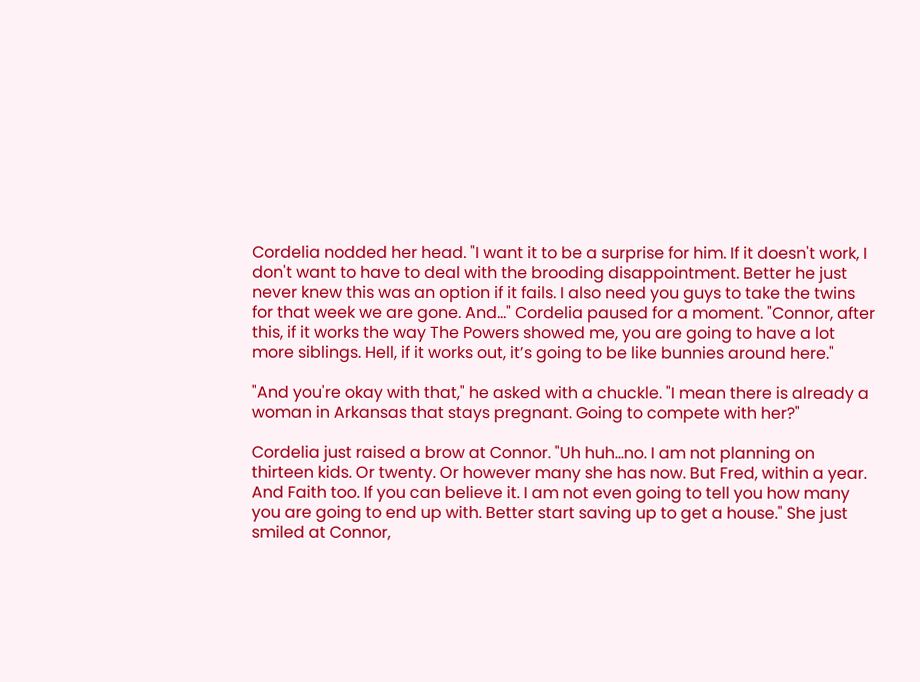Cordelia nodded her head. "I want it to be a surprise for him. If it doesn't work, I don't want to have to deal with the brooding disappointment. Better he just never knew this was an option if it fails. I also need you guys to take the twins for that week we are gone. And..." Cordelia paused for a moment. "Connor, after this, if it works the way The Powers showed me, you are going to have a lot more siblings. Hell, if it works out, it’s going to be like bunnies around here."

"And you're okay with that," he asked with a chuckle. "I mean there is already a woman in Arkansas that stays pregnant. Going to compete with her?"

Cordelia just raised a brow at Connor. "Uh huh...no. I am not planning on thirteen kids. Or twenty. Or however many she has now. But Fred, within a year. And Faith too. If you can believe it. I am not even going to tell you how many you are going to end up with. Better start saving up to get a house." She just smiled at Connor,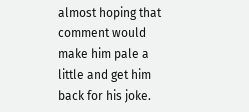almost hoping that comment would make him pale a little and get him back for his joke.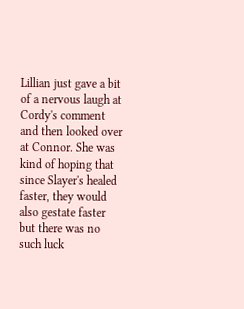Lillian just gave a bit of a nervous laugh at Cordy's comment and then looked over at Connor. She was kind of hoping that since Slayer's healed faster, they would also gestate faster but there was no such luck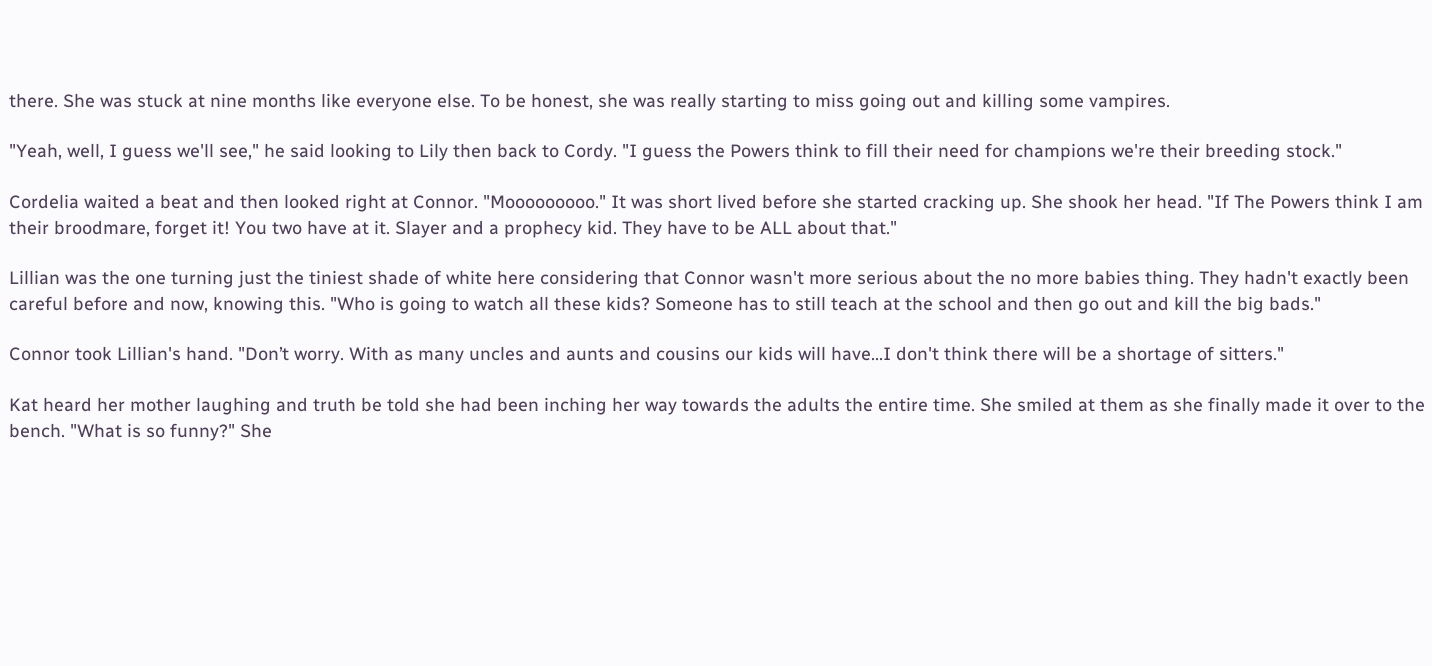there. She was stuck at nine months like everyone else. To be honest, she was really starting to miss going out and killing some vampires.

"Yeah, well, I guess we'll see," he said looking to Lily then back to Cordy. "I guess the Powers think to fill their need for champions we're their breeding stock."

Cordelia waited a beat and then looked right at Connor. "Mooooooooo." It was short lived before she started cracking up. She shook her head. "If The Powers think I am their broodmare, forget it! You two have at it. Slayer and a prophecy kid. They have to be ALL about that."

Lillian was the one turning just the tiniest shade of white here considering that Connor wasn't more serious about the no more babies thing. They hadn't exactly been careful before and now, knowing this. "Who is going to watch all these kids? Someone has to still teach at the school and then go out and kill the big bads."

Connor took Lillian's hand. "Don’t worry. With as many uncles and aunts and cousins our kids will have...I don't think there will be a shortage of sitters."

Kat heard her mother laughing and truth be told she had been inching her way towards the adults the entire time. She smiled at them as she finally made it over to the bench. "What is so funny?" She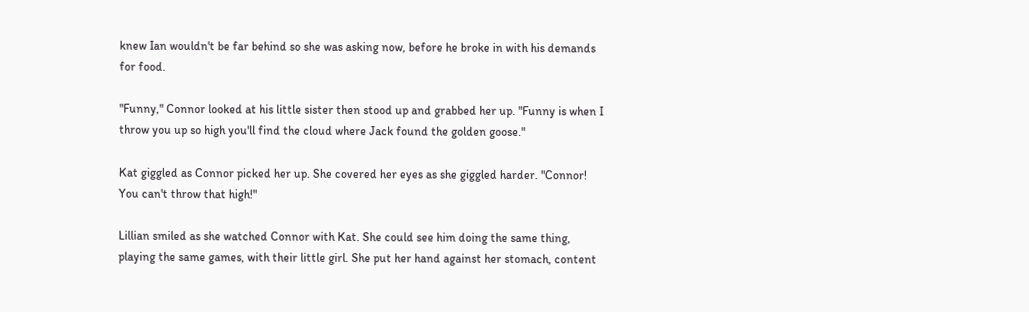knew Ian wouldn't be far behind so she was asking now, before he broke in with his demands for food.

"Funny," Connor looked at his little sister then stood up and grabbed her up. "Funny is when I throw you up so high you'll find the cloud where Jack found the golden goose."

Kat giggled as Connor picked her up. She covered her eyes as she giggled harder. "Connor! You can't throw that high!"

Lillian smiled as she watched Connor with Kat. She could see him doing the same thing, playing the same games, with their little girl. She put her hand against her stomach, content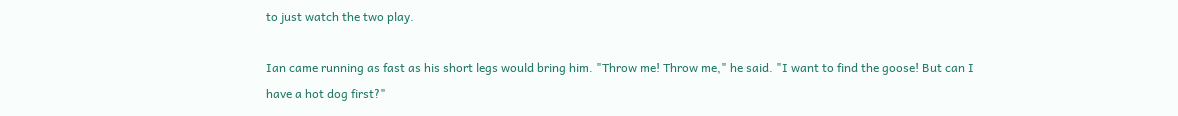to just watch the two play.

Ian came running as fast as his short legs would bring him. "Throw me! Throw me," he said. "I want to find the goose! But can I have a hot dog first?"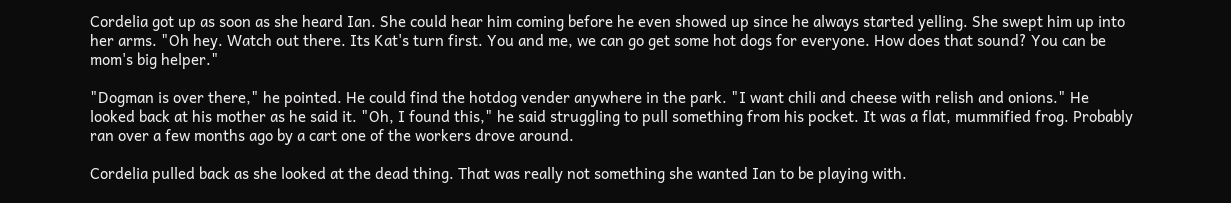Cordelia got up as soon as she heard Ian. She could hear him coming before he even showed up since he always started yelling. She swept him up into her arms. "Oh hey. Watch out there. Its Kat's turn first. You and me, we can go get some hot dogs for everyone. How does that sound? You can be mom's big helper."

"Dogman is over there," he pointed. He could find the hotdog vender anywhere in the park. "I want chili and cheese with relish and onions." He looked back at his mother as he said it. "Oh, I found this," he said struggling to pull something from his pocket. It was a flat, mummified frog. Probably ran over a few months ago by a cart one of the workers drove around.

Cordelia pulled back as she looked at the dead thing. That was really not something she wanted Ian to be playing with.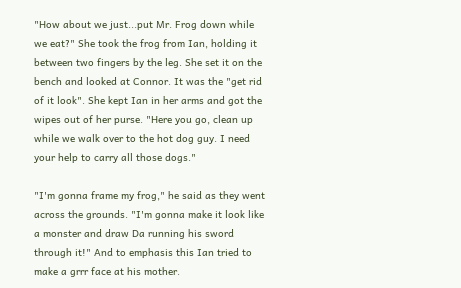"How about we just...put Mr. Frog down while we eat?" She took the frog from Ian, holding it between two fingers by the leg. She set it on the bench and looked at Connor. It was the "get rid of it look". She kept Ian in her arms and got the wipes out of her purse. "Here you go, clean up while we walk over to the hot dog guy. I need your help to carry all those dogs."

"I'm gonna frame my frog," he said as they went across the grounds. "I'm gonna make it look like a monster and draw Da running his sword through it!" And to emphasis this Ian tried to make a grrr face at his mother.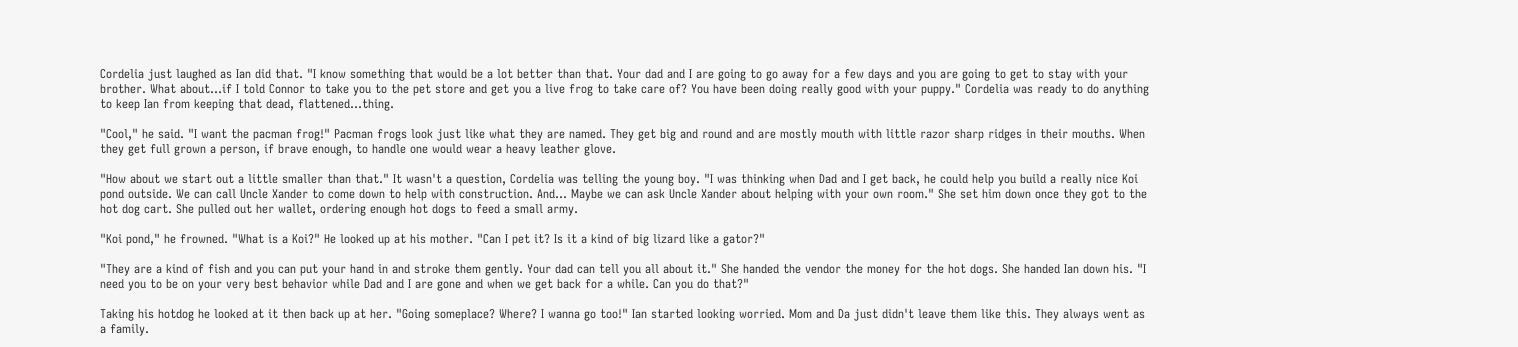Cordelia just laughed as Ian did that. "I know something that would be a lot better than that. Your dad and I are going to go away for a few days and you are going to get to stay with your brother. What about...if I told Connor to take you to the pet store and get you a live frog to take care of? You have been doing really good with your puppy." Cordelia was ready to do anything to keep Ian from keeping that dead, flattened...thing.

"Cool," he said. "I want the pacman frog!" Pacman frogs look just like what they are named. They get big and round and are mostly mouth with little razor sharp ridges in their mouths. When they get full grown a person, if brave enough, to handle one would wear a heavy leather glove.

"How about we start out a little smaller than that." It wasn't a question, Cordelia was telling the young boy. "I was thinking when Dad and I get back, he could help you build a really nice Koi pond outside. We can call Uncle Xander to come down to help with construction. And... Maybe we can ask Uncle Xander about helping with your own room." She set him down once they got to the hot dog cart. She pulled out her wallet, ordering enough hot dogs to feed a small army.

"Koi pond," he frowned. "What is a Koi?" He looked up at his mother. "Can I pet it? Is it a kind of big lizard like a gator?"

"They are a kind of fish and you can put your hand in and stroke them gently. Your dad can tell you all about it." She handed the vendor the money for the hot dogs. She handed Ian down his. "I need you to be on your very best behavior while Dad and I are gone and when we get back for a while. Can you do that?"

Taking his hotdog he looked at it then back up at her. "Going someplace? Where? I wanna go too!" Ian started looking worried. Mom and Da just didn't leave them like this. They always went as a family.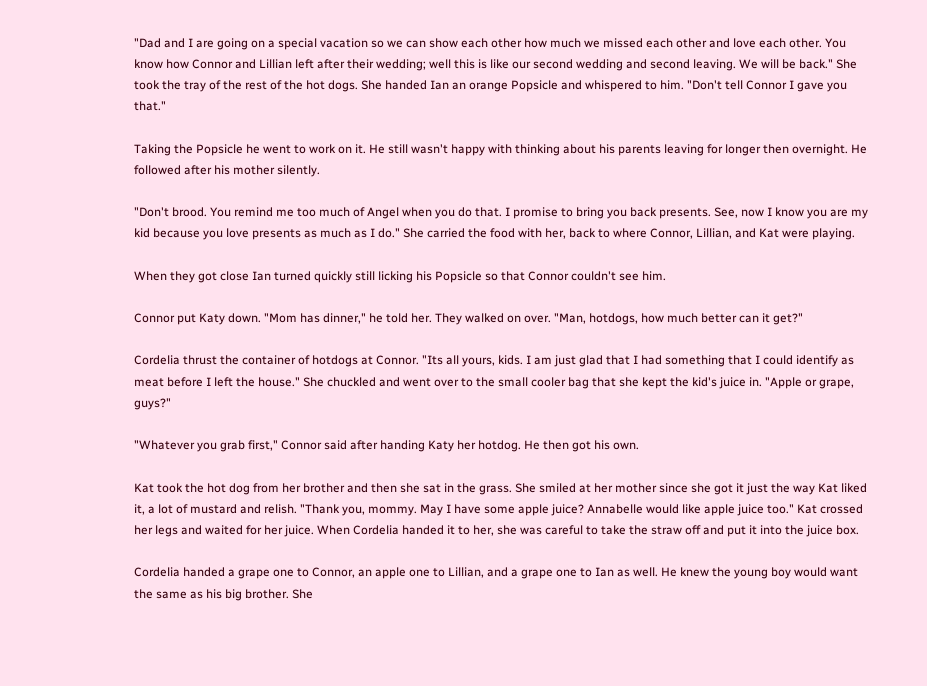"Dad and I are going on a special vacation so we can show each other how much we missed each other and love each other. You know how Connor and Lillian left after their wedding; well this is like our second wedding and second leaving. We will be back." She took the tray of the rest of the hot dogs. She handed Ian an orange Popsicle and whispered to him. "Don't tell Connor I gave you that."

Taking the Popsicle he went to work on it. He still wasn't happy with thinking about his parents leaving for longer then overnight. He followed after his mother silently.

"Don't brood. You remind me too much of Angel when you do that. I promise to bring you back presents. See, now I know you are my kid because you love presents as much as I do." She carried the food with her, back to where Connor, Lillian, and Kat were playing.

When they got close Ian turned quickly still licking his Popsicle so that Connor couldn't see him.

Connor put Katy down. "Mom has dinner," he told her. They walked on over. "Man, hotdogs, how much better can it get?"

Cordelia thrust the container of hotdogs at Connor. "Its all yours, kids. I am just glad that I had something that I could identify as meat before I left the house." She chuckled and went over to the small cooler bag that she kept the kid's juice in. "Apple or grape, guys?"

"Whatever you grab first," Connor said after handing Katy her hotdog. He then got his own.

Kat took the hot dog from her brother and then she sat in the grass. She smiled at her mother since she got it just the way Kat liked it, a lot of mustard and relish. "Thank you, mommy. May I have some apple juice? Annabelle would like apple juice too." Kat crossed her legs and waited for her juice. When Cordelia handed it to her, she was careful to take the straw off and put it into the juice box.

Cordelia handed a grape one to Connor, an apple one to Lillian, and a grape one to Ian as well. He knew the young boy would want the same as his big brother. She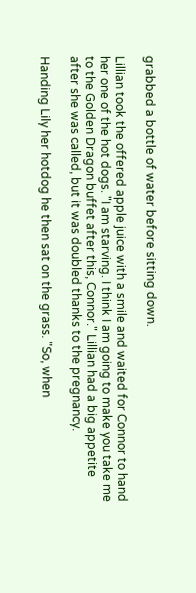grabbed a bottle of water before sitting down.

Lillian took the offered apple juice with a smile and waited for Connor to hand her one of the hot dogs. "I am starving. I think I am going to make you take me to the Golden Dragon buffet after this, Connor." Lillian had a big appetite after she was called, but it was doubled thanks to the pregnancy.

Handing Lily her hotdog he then sat on the grass. "So, when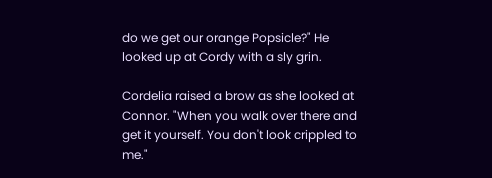do we get our orange Popsicle?" He looked up at Cordy with a sly grin.

Cordelia raised a brow as she looked at Connor. "When you walk over there and get it yourself. You don't look crippled to me."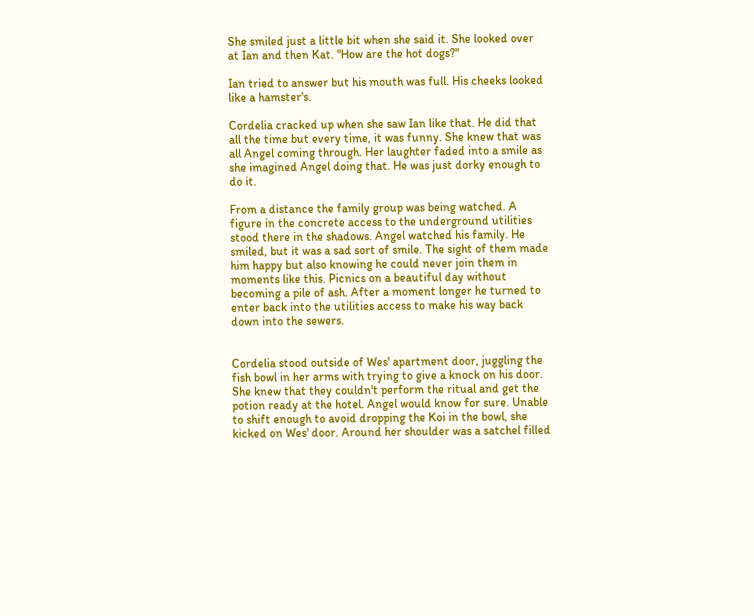She smiled just a little bit when she said it. She looked over at Ian and then Kat. "How are the hot dogs?"

Ian tried to answer but his mouth was full. His cheeks looked like a hamster's.

Cordelia cracked up when she saw Ian like that. He did that all the time but every time, it was funny. She knew that was all Angel coming through. Her laughter faded into a smile as she imagined Angel doing that. He was just dorky enough to do it.

From a distance the family group was being watched. A figure in the concrete access to the underground utilities stood there in the shadows. Angel watched his family. He smiled, but it was a sad sort of smile. The sight of them made him happy but also knowing he could never join them in moments like this. Picnics on a beautiful day without becoming a pile of ash. After a moment longer he turned to enter back into the utilities access to make his way back down into the sewers.


Cordelia stood outside of Wes' apartment door, juggling the fish bowl in her arms with trying to give a knock on his door. She knew that they couldn't perform the ritual and get the potion ready at the hotel. Angel would know for sure. Unable to shift enough to avoid dropping the Koi in the bowl, she kicked on Wes' door. Around her shoulder was a satchel filled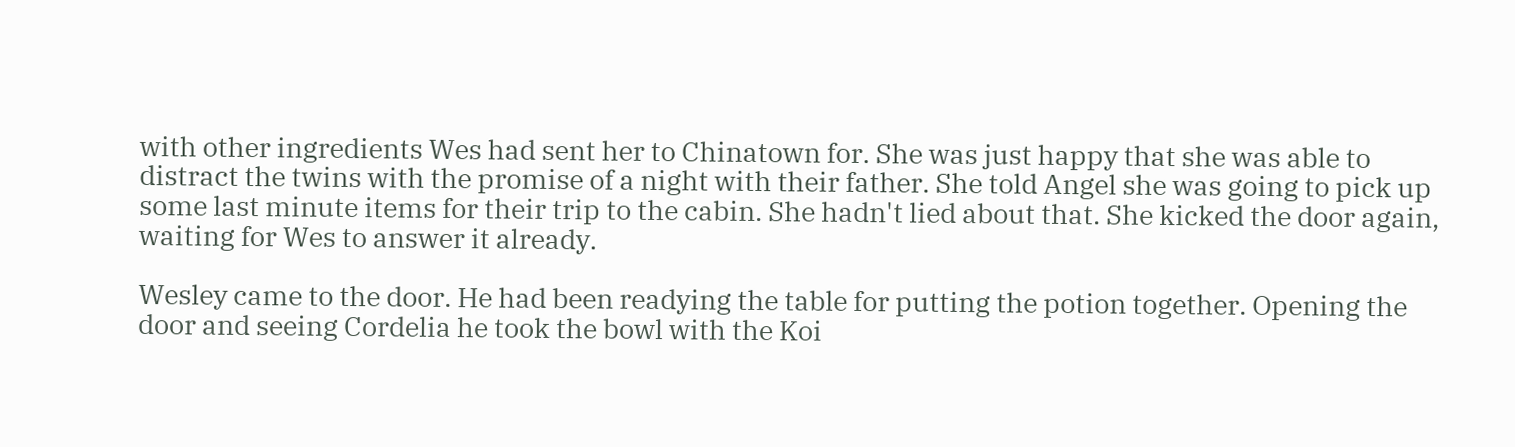with other ingredients Wes had sent her to Chinatown for. She was just happy that she was able to distract the twins with the promise of a night with their father. She told Angel she was going to pick up some last minute items for their trip to the cabin. She hadn't lied about that. She kicked the door again, waiting for Wes to answer it already.

Wesley came to the door. He had been readying the table for putting the potion together. Opening the door and seeing Cordelia he took the bowl with the Koi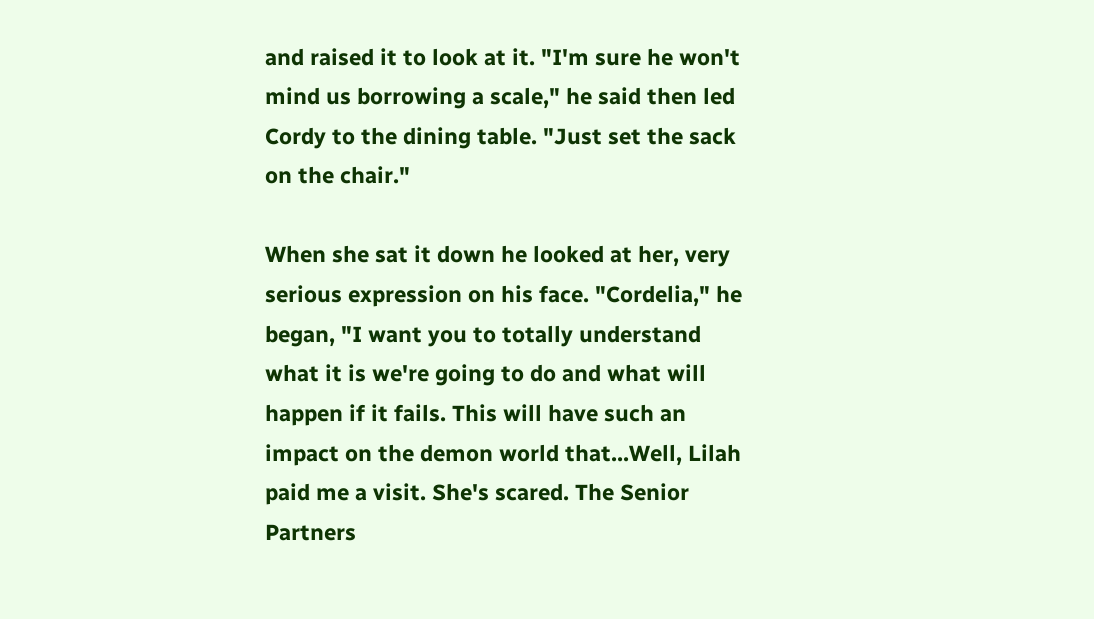and raised it to look at it. "I'm sure he won't mind us borrowing a scale," he said then led Cordy to the dining table. "Just set the sack on the chair."

When she sat it down he looked at her, very serious expression on his face. "Cordelia," he began, "I want you to totally understand what it is we're going to do and what will happen if it fails. This will have such an impact on the demon world that...Well, Lilah paid me a visit. She's scared. The Senior Partners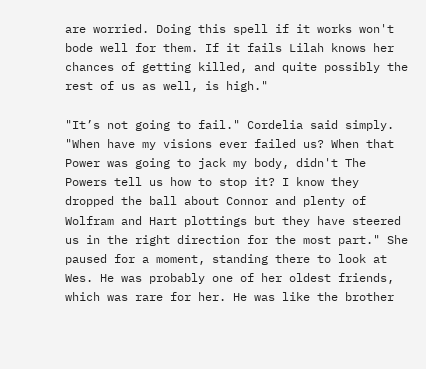are worried. Doing this spell if it works won't bode well for them. If it fails Lilah knows her chances of getting killed, and quite possibly the rest of us as well, is high."

"It’s not going to fail." Cordelia said simply. "When have my visions ever failed us? When that Power was going to jack my body, didn't The Powers tell us how to stop it? I know they dropped the ball about Connor and plenty of Wolfram and Hart plottings but they have steered us in the right direction for the most part." She paused for a moment, standing there to look at Wes. He was probably one of her oldest friends, which was rare for her. He was like the brother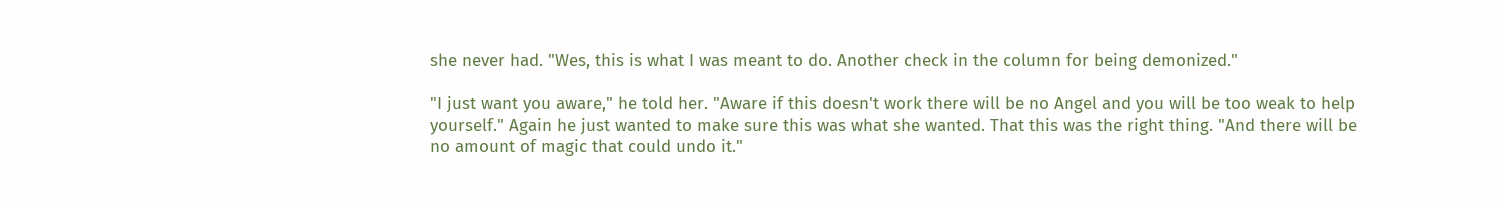she never had. "Wes, this is what I was meant to do. Another check in the column for being demonized."

"I just want you aware," he told her. "Aware if this doesn't work there will be no Angel and you will be too weak to help yourself." Again he just wanted to make sure this was what she wanted. That this was the right thing. "And there will be no amount of magic that could undo it."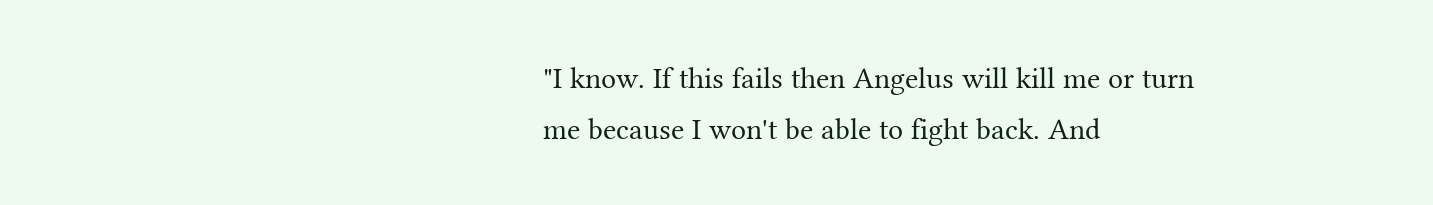"I know. If this fails then Angelus will kill me or turn me because I won't be able to fight back. And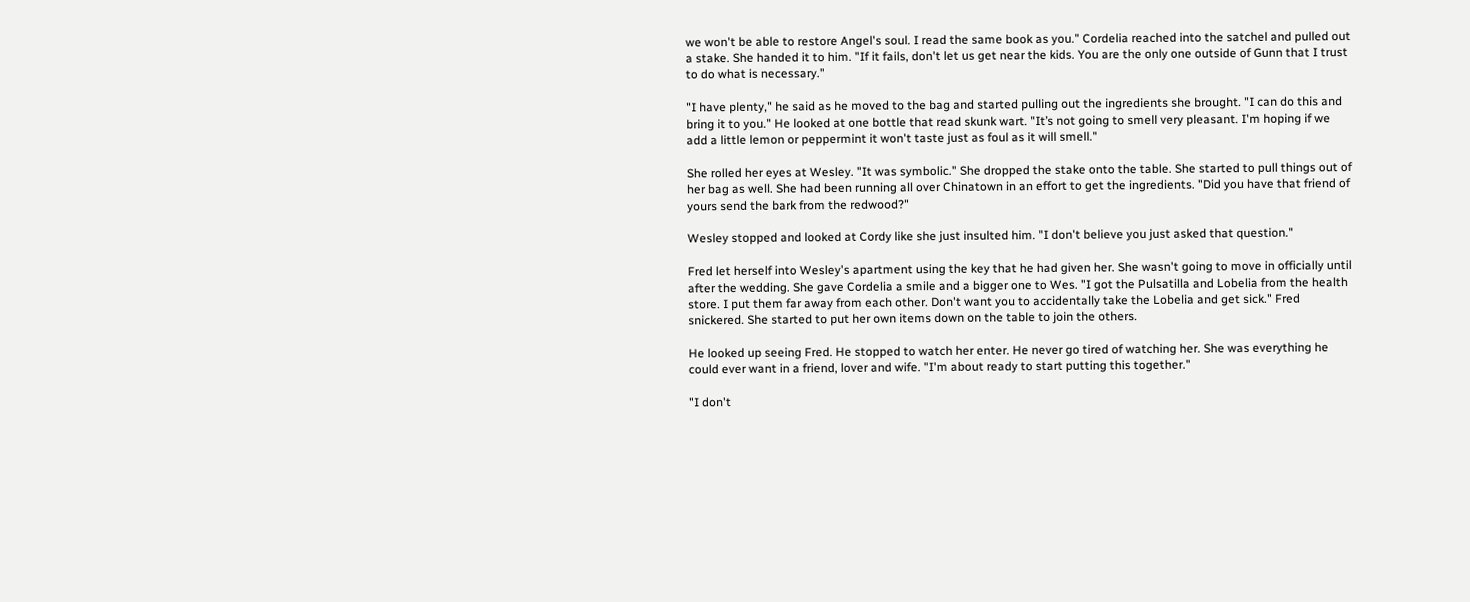we won't be able to restore Angel's soul. I read the same book as you." Cordelia reached into the satchel and pulled out a stake. She handed it to him. "If it fails, don't let us get near the kids. You are the only one outside of Gunn that I trust to do what is necessary."

"I have plenty," he said as he moved to the bag and started pulling out the ingredients she brought. "I can do this and bring it to you." He looked at one bottle that read skunk wart. "It’s not going to smell very pleasant. I'm hoping if we add a little lemon or peppermint it won't taste just as foul as it will smell."

She rolled her eyes at Wesley. "It was symbolic." She dropped the stake onto the table. She started to pull things out of her bag as well. She had been running all over Chinatown in an effort to get the ingredients. "Did you have that friend of yours send the bark from the redwood?"

Wesley stopped and looked at Cordy like she just insulted him. "I don't believe you just asked that question."

Fred let herself into Wesley's apartment using the key that he had given her. She wasn't going to move in officially until after the wedding. She gave Cordelia a smile and a bigger one to Wes. "I got the Pulsatilla and Lobelia from the health store. I put them far away from each other. Don't want you to accidentally take the Lobelia and get sick." Fred snickered. She started to put her own items down on the table to join the others.

He looked up seeing Fred. He stopped to watch her enter. He never go tired of watching her. She was everything he could ever want in a friend, lover and wife. "I'm about ready to start putting this together."

"I don't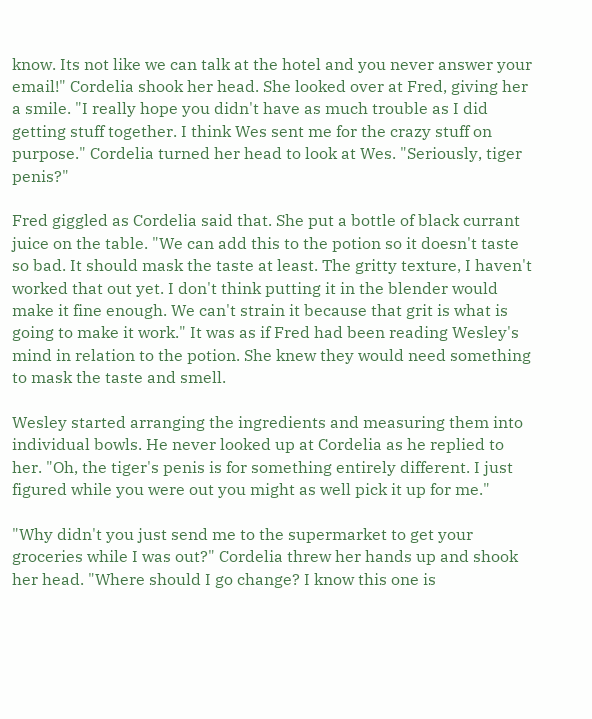know. Its not like we can talk at the hotel and you never answer your email!" Cordelia shook her head. She looked over at Fred, giving her a smile. "I really hope you didn't have as much trouble as I did getting stuff together. I think Wes sent me for the crazy stuff on purpose." Cordelia turned her head to look at Wes. "Seriously, tiger penis?"

Fred giggled as Cordelia said that. She put a bottle of black currant juice on the table. "We can add this to the potion so it doesn't taste so bad. It should mask the taste at least. The gritty texture, I haven't worked that out yet. I don't think putting it in the blender would make it fine enough. We can't strain it because that grit is what is going to make it work." It was as if Fred had been reading Wesley's mind in relation to the potion. She knew they would need something to mask the taste and smell.

Wesley started arranging the ingredients and measuring them into individual bowls. He never looked up at Cordelia as he replied to her. "Oh, the tiger's penis is for something entirely different. I just figured while you were out you might as well pick it up for me."

"Why didn't you just send me to the supermarket to get your groceries while I was out?" Cordelia threw her hands up and shook her head. "Where should I go change? I know this one is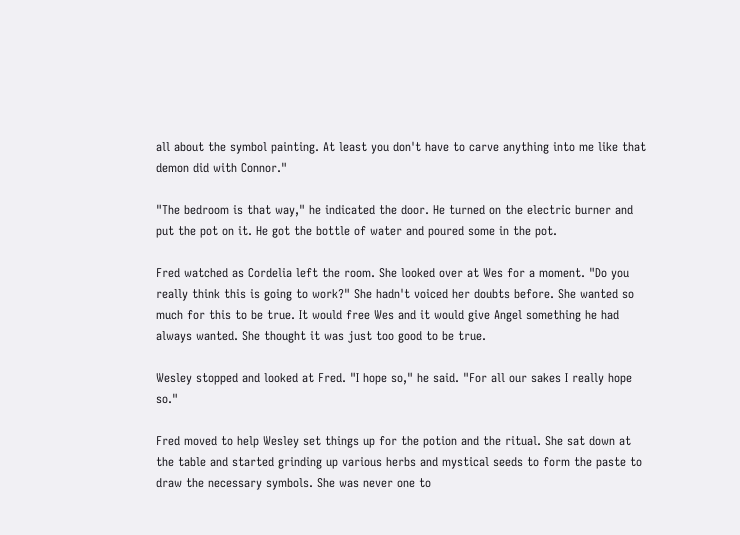all about the symbol painting. At least you don't have to carve anything into me like that demon did with Connor."

"The bedroom is that way," he indicated the door. He turned on the electric burner and put the pot on it. He got the bottle of water and poured some in the pot.

Fred watched as Cordelia left the room. She looked over at Wes for a moment. "Do you really think this is going to work?" She hadn't voiced her doubts before. She wanted so much for this to be true. It would free Wes and it would give Angel something he had always wanted. She thought it was just too good to be true.

Wesley stopped and looked at Fred. "I hope so," he said. "For all our sakes I really hope so."

Fred moved to help Wesley set things up for the potion and the ritual. She sat down at the table and started grinding up various herbs and mystical seeds to form the paste to draw the necessary symbols. She was never one to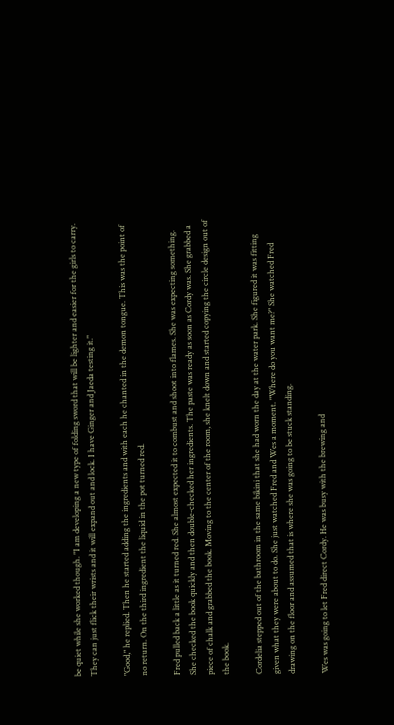be quiet while she worked though. "I am developing a new type of folding sword that will be lighter and easier for the girls to carry. They can just flick their wrists and it will expand out and lock. I have Ginger and Jaeda testing it."

"Good," he replied. Then he started adding the ingredients and with each he chanted in the demon tongue. This was the point of no return. On the third ingredient the liquid in the pot turned red.

Fred pulled back a little as it turned red. She almost expected it to combust and shoot into flames. She was expecting something. She checked the book quickly and then double-checked her ingredients. The paste was ready as soon as Cordy was. She grabbed a piece of chalk and grabbed the book. Moving to the center of the room, she knelt down and started copying the circle design out of the book.

Cordelia stepped out of the bathroom in the same bikini that she had worn the day at the water park. She figured it was fitting given what they were about to do. She just watched Fred and Wes a moment. "Where do you want me?" She watched Fred drawing on the floor and assumed that is where she was going to be stuck standing.

Wes was going to let Fred direct Cordy. He was busy with the brewing and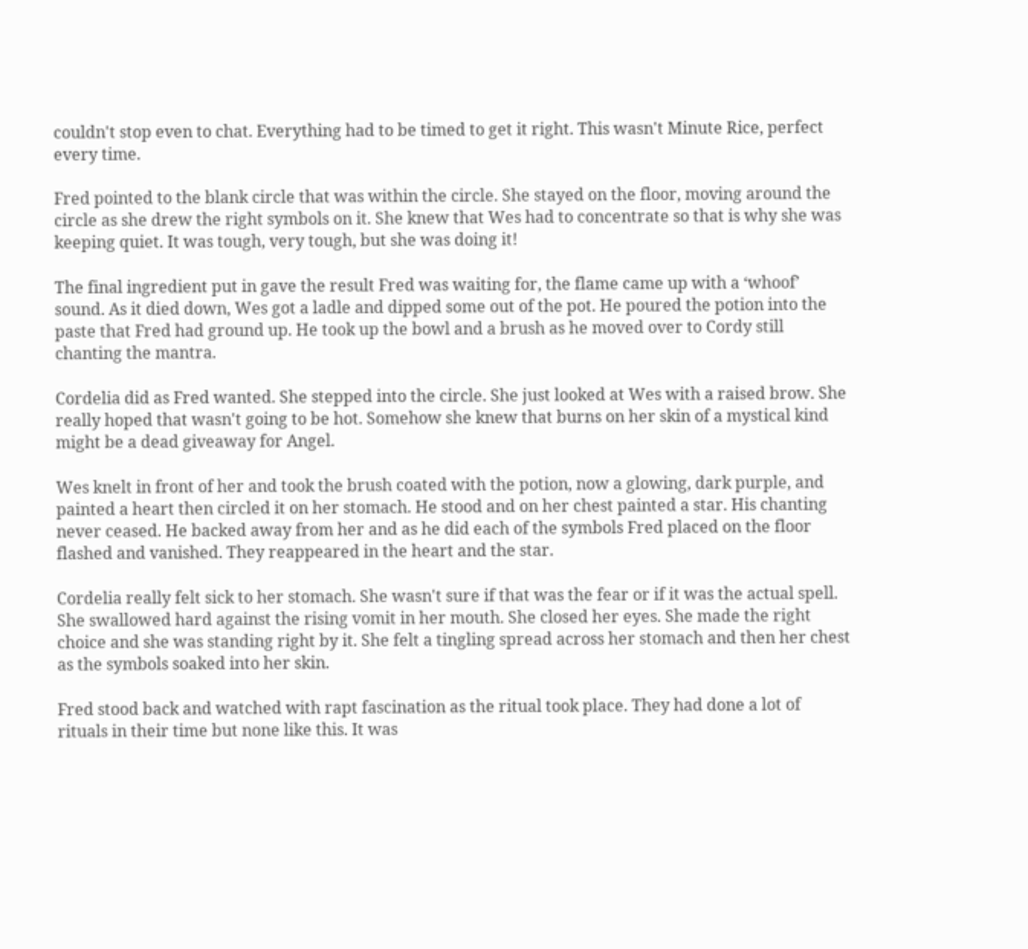couldn't stop even to chat. Everything had to be timed to get it right. This wasn't Minute Rice, perfect every time.

Fred pointed to the blank circle that was within the circle. She stayed on the floor, moving around the circle as she drew the right symbols on it. She knew that Wes had to concentrate so that is why she was keeping quiet. It was tough, very tough, but she was doing it!

The final ingredient put in gave the result Fred was waiting for, the flame came up with a ‘whoof’ sound. As it died down, Wes got a ladle and dipped some out of the pot. He poured the potion into the paste that Fred had ground up. He took up the bowl and a brush as he moved over to Cordy still chanting the mantra.

Cordelia did as Fred wanted. She stepped into the circle. She just looked at Wes with a raised brow. She really hoped that wasn't going to be hot. Somehow she knew that burns on her skin of a mystical kind might be a dead giveaway for Angel.

Wes knelt in front of her and took the brush coated with the potion, now a glowing, dark purple, and painted a heart then circled it on her stomach. He stood and on her chest painted a star. His chanting never ceased. He backed away from her and as he did each of the symbols Fred placed on the floor flashed and vanished. They reappeared in the heart and the star.

Cordelia really felt sick to her stomach. She wasn't sure if that was the fear or if it was the actual spell. She swallowed hard against the rising vomit in her mouth. She closed her eyes. She made the right choice and she was standing right by it. She felt a tingling spread across her stomach and then her chest as the symbols soaked into her skin.

Fred stood back and watched with rapt fascination as the ritual took place. They had done a lot of rituals in their time but none like this. It was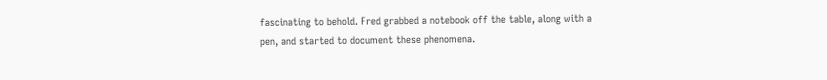fascinating to behold. Fred grabbed a notebook off the table, along with a pen, and started to document these phenomena.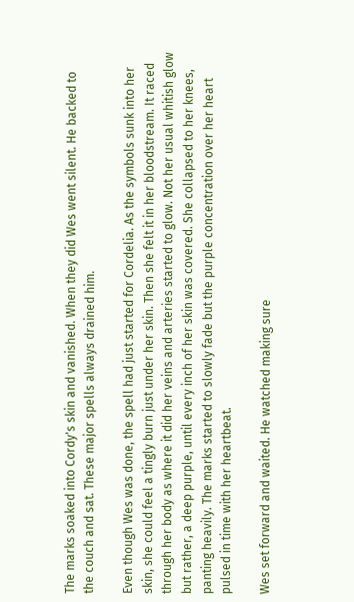The marks soaked into Cordy's skin and vanished. When they did Wes went silent. He backed to the couch and sat. These major spells always drained him.

Even though Wes was done, the spell had just started for Cordelia. As the symbols sunk into her skin, she could feel a tingly burn just under her skin. Then she felt it in her bloodstream. It raced through her body as where it did her veins and arteries started to glow. Not her usual whitish glow but rather, a deep purple, until every inch of her skin was covered. She collapsed to her knees, panting heavily. The marks started to slowly fade but the purple concentration over her heart pulsed in time with her heartbeat.

Wes set forward and waited. He watched making sure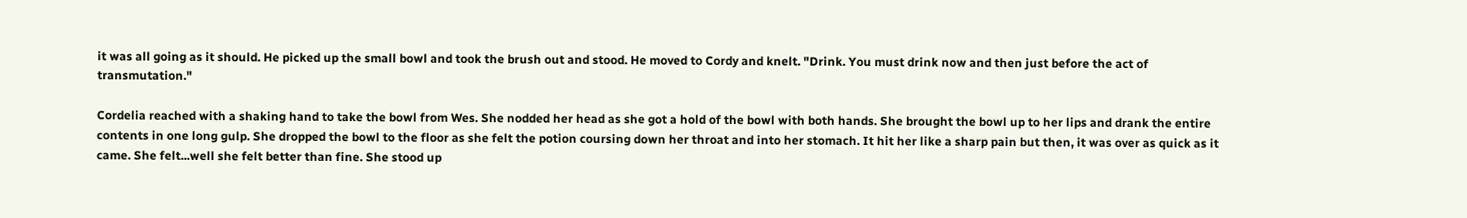it was all going as it should. He picked up the small bowl and took the brush out and stood. He moved to Cordy and knelt. "Drink. You must drink now and then just before the act of transmutation."

Cordelia reached with a shaking hand to take the bowl from Wes. She nodded her head as she got a hold of the bowl with both hands. She brought the bowl up to her lips and drank the entire contents in one long gulp. She dropped the bowl to the floor as she felt the potion coursing down her throat and into her stomach. It hit her like a sharp pain but then, it was over as quick as it came. She felt...well she felt better than fine. She stood up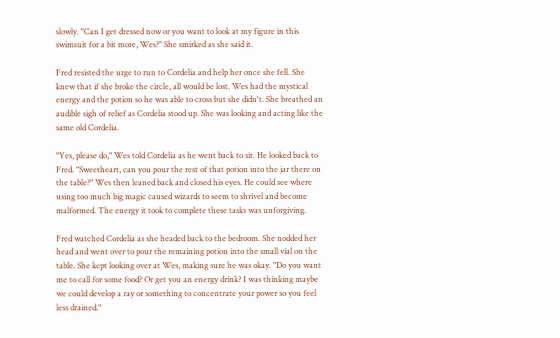slowly. "Can I get dressed now or you want to look at my figure in this swimsuit for a bit more, Wes?" She smirked as she said it.

Fred resisted the urge to run to Cordelia and help her once she fell. She knew that if she broke the circle, all would be lost. Wes had the mystical energy and the potion so he was able to cross but she didn't. She breathed an audible sigh of relief as Cordelia stood up. She was looking and acting like the same old Cordelia.

"Yes, please do," Wes told Cordelia as he went back to sit. He looked back to Fred. "Sweetheart, can you pour the rest of that potion into the jar there on the table?" Wes then leaned back and closed his eyes. He could see where using too much big magic caused wizards to seem to shrivel and become malformed. The energy it took to complete these tasks was unforgiving.

Fred watched Cordelia as she headed back to the bedroom. She nodded her head and went over to pour the remaining potion into the small vial on the table. She kept looking over at Wes, making sure he was okay. "Do you want me to call for some food? Or get you an energy drink? I was thinking maybe we could develop a ray or something to concentrate your power so you feel less drained."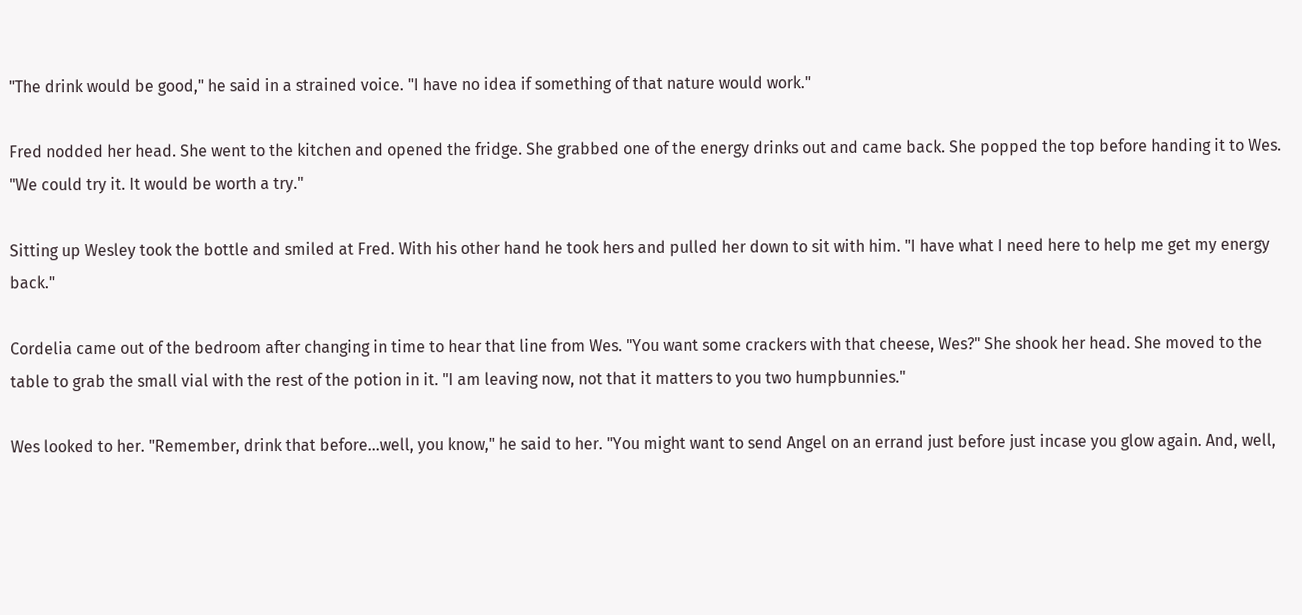"The drink would be good," he said in a strained voice. "I have no idea if something of that nature would work."

Fred nodded her head. She went to the kitchen and opened the fridge. She grabbed one of the energy drinks out and came back. She popped the top before handing it to Wes. "We could try it. It would be worth a try."

Sitting up Wesley took the bottle and smiled at Fred. With his other hand he took hers and pulled her down to sit with him. "I have what I need here to help me get my energy back."

Cordelia came out of the bedroom after changing in time to hear that line from Wes. "You want some crackers with that cheese, Wes?" She shook her head. She moved to the table to grab the small vial with the rest of the potion in it. "I am leaving now, not that it matters to you two humpbunnies."

Wes looked to her. "Remember, drink that before...well, you know," he said to her. "You might want to send Angel on an errand just before just incase you glow again. And, well,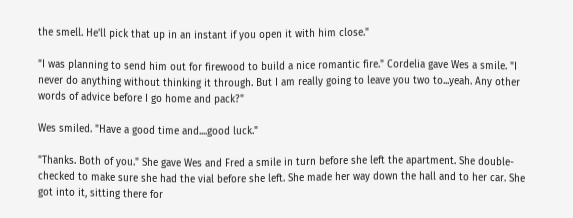the smell. He'll pick that up in an instant if you open it with him close."

"I was planning to send him out for firewood to build a nice romantic fire." Cordelia gave Wes a smile. "I never do anything without thinking it through. But I am really going to leave you two to...yeah. Any other words of advice before I go home and pack?"

Wes smiled. "Have a good time and....good luck."

"Thanks. Both of you." She gave Wes and Fred a smile in turn before she left the apartment. She double-checked to make sure she had the vial before she left. She made her way down the hall and to her car. She got into it, sitting there for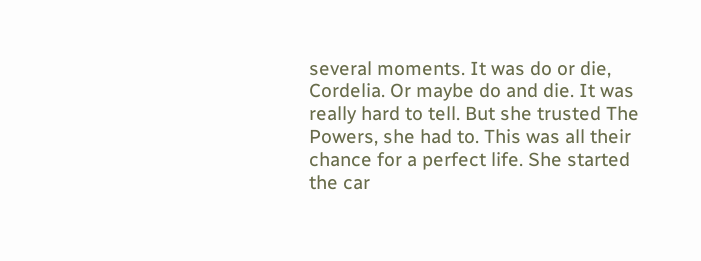several moments. It was do or die, Cordelia. Or maybe do and die. It was really hard to tell. But she trusted The Powers, she had to. This was all their chance for a perfect life. She started the car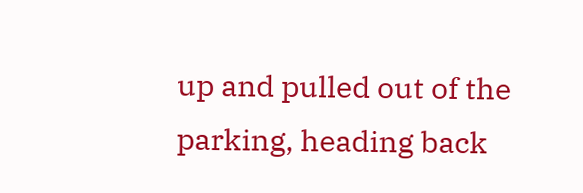up and pulled out of the parking, heading back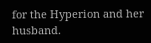for the Hyperion and her husband.